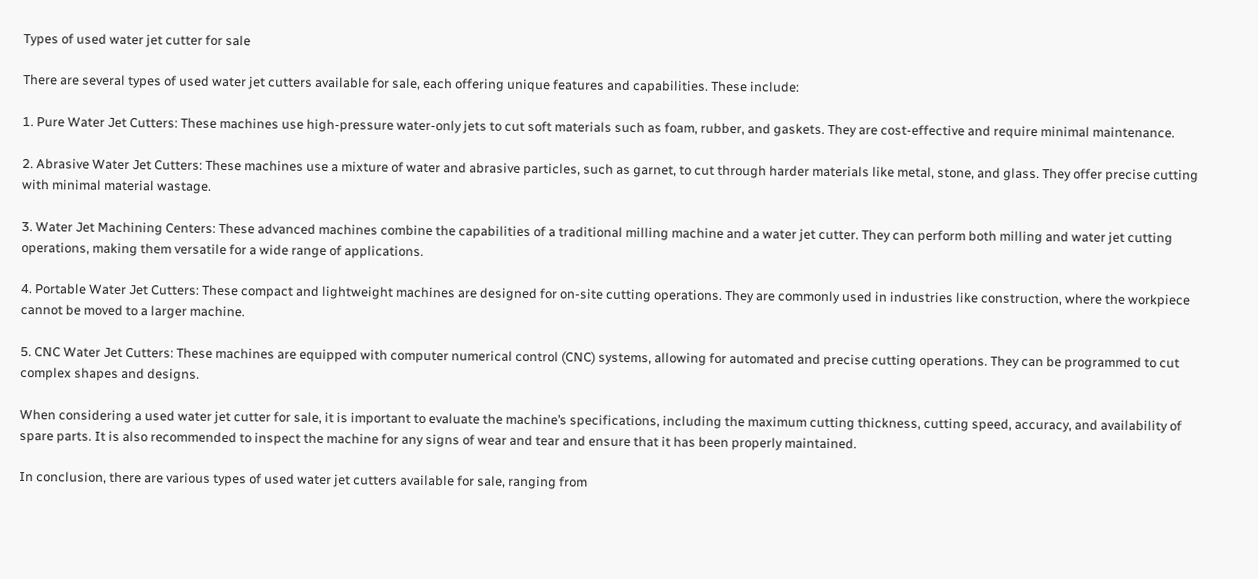Types of used water jet cutter for sale

There are several types of used water jet cutters available for sale, each offering unique features and capabilities. These include:

1. Pure Water Jet Cutters: These machines use high-pressure water-only jets to cut soft materials such as foam, rubber, and gaskets. They are cost-effective and require minimal maintenance.

2. Abrasive Water Jet Cutters: These machines use a mixture of water and abrasive particles, such as garnet, to cut through harder materials like metal, stone, and glass. They offer precise cutting with minimal material wastage.

3. Water Jet Machining Centers: These advanced machines combine the capabilities of a traditional milling machine and a water jet cutter. They can perform both milling and water jet cutting operations, making them versatile for a wide range of applications.

4. Portable Water Jet Cutters: These compact and lightweight machines are designed for on-site cutting operations. They are commonly used in industries like construction, where the workpiece cannot be moved to a larger machine.

5. CNC Water Jet Cutters: These machines are equipped with computer numerical control (CNC) systems, allowing for automated and precise cutting operations. They can be programmed to cut complex shapes and designs.

When considering a used water jet cutter for sale, it is important to evaluate the machine’s specifications, including the maximum cutting thickness, cutting speed, accuracy, and availability of spare parts. It is also recommended to inspect the machine for any signs of wear and tear and ensure that it has been properly maintained.

In conclusion, there are various types of used water jet cutters available for sale, ranging from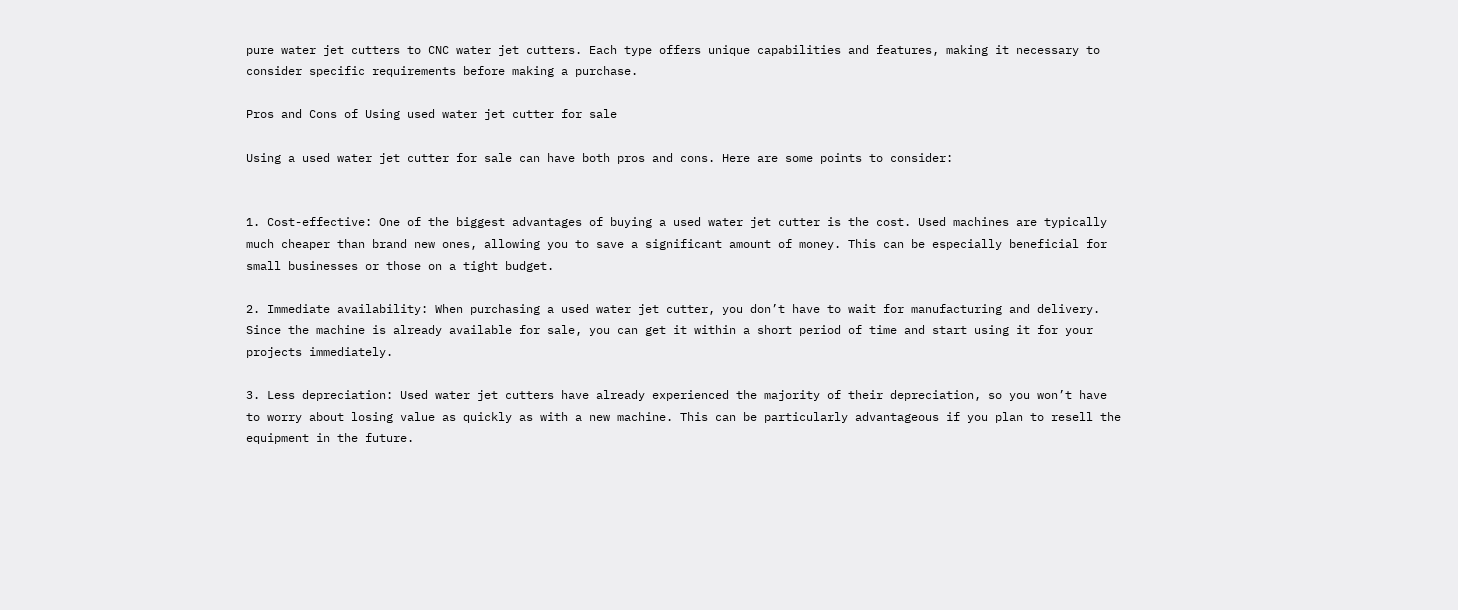pure water jet cutters to CNC water jet cutters. Each type offers unique capabilities and features, making it necessary to consider specific requirements before making a purchase.

Pros and Cons of Using used water jet cutter for sale

Using a used water jet cutter for sale can have both pros and cons. Here are some points to consider:


1. Cost-effective: One of the biggest advantages of buying a used water jet cutter is the cost. Used machines are typically much cheaper than brand new ones, allowing you to save a significant amount of money. This can be especially beneficial for small businesses or those on a tight budget.

2. Immediate availability: When purchasing a used water jet cutter, you don’t have to wait for manufacturing and delivery. Since the machine is already available for sale, you can get it within a short period of time and start using it for your projects immediately.

3. Less depreciation: Used water jet cutters have already experienced the majority of their depreciation, so you won’t have to worry about losing value as quickly as with a new machine. This can be particularly advantageous if you plan to resell the equipment in the future.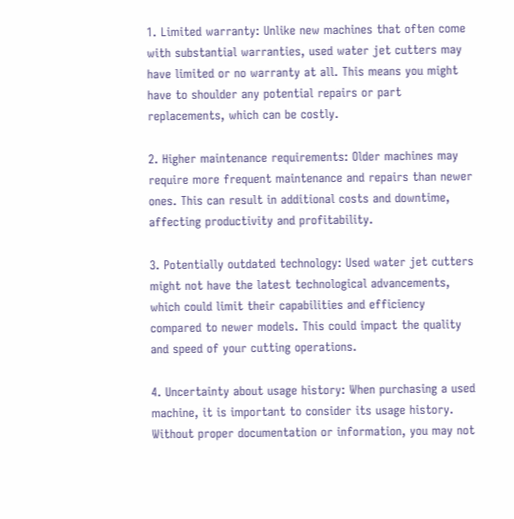1. Limited warranty: Unlike new machines that often come with substantial warranties, used water jet cutters may have limited or no warranty at all. This means you might have to shoulder any potential repairs or part replacements, which can be costly.

2. Higher maintenance requirements: Older machines may require more frequent maintenance and repairs than newer ones. This can result in additional costs and downtime, affecting productivity and profitability.

3. Potentially outdated technology: Used water jet cutters might not have the latest technological advancements, which could limit their capabilities and efficiency compared to newer models. This could impact the quality and speed of your cutting operations.

4. Uncertainty about usage history: When purchasing a used machine, it is important to consider its usage history. Without proper documentation or information, you may not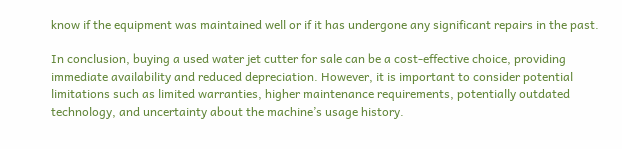know if the equipment was maintained well or if it has undergone any significant repairs in the past.

In conclusion, buying a used water jet cutter for sale can be a cost-effective choice, providing immediate availability and reduced depreciation. However, it is important to consider potential limitations such as limited warranties, higher maintenance requirements, potentially outdated technology, and uncertainty about the machine’s usage history.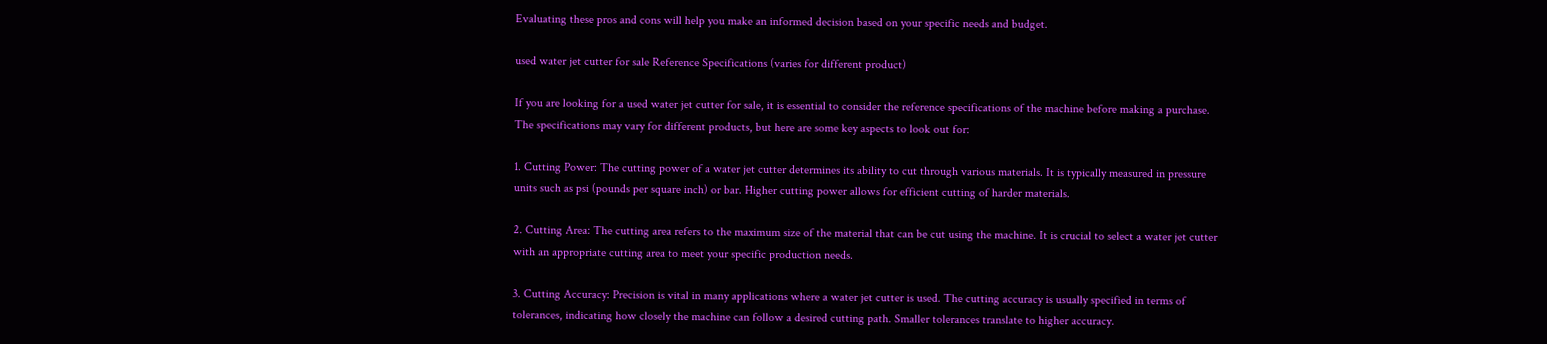Evaluating these pros and cons will help you make an informed decision based on your specific needs and budget.

used water jet cutter for sale Reference Specifications (varies for different product)

If you are looking for a used water jet cutter for sale, it is essential to consider the reference specifications of the machine before making a purchase. The specifications may vary for different products, but here are some key aspects to look out for:

1. Cutting Power: The cutting power of a water jet cutter determines its ability to cut through various materials. It is typically measured in pressure units such as psi (pounds per square inch) or bar. Higher cutting power allows for efficient cutting of harder materials.

2. Cutting Area: The cutting area refers to the maximum size of the material that can be cut using the machine. It is crucial to select a water jet cutter with an appropriate cutting area to meet your specific production needs.

3. Cutting Accuracy: Precision is vital in many applications where a water jet cutter is used. The cutting accuracy is usually specified in terms of tolerances, indicating how closely the machine can follow a desired cutting path. Smaller tolerances translate to higher accuracy.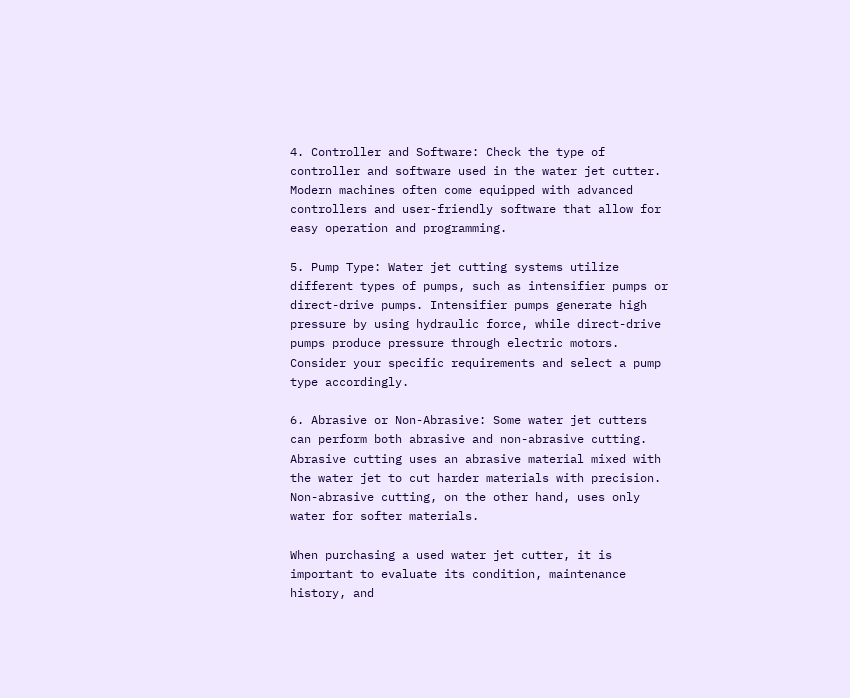4. Controller and Software: Check the type of controller and software used in the water jet cutter. Modern machines often come equipped with advanced controllers and user-friendly software that allow for easy operation and programming.

5. Pump Type: Water jet cutting systems utilize different types of pumps, such as intensifier pumps or direct-drive pumps. Intensifier pumps generate high pressure by using hydraulic force, while direct-drive pumps produce pressure through electric motors. Consider your specific requirements and select a pump type accordingly.

6. Abrasive or Non-Abrasive: Some water jet cutters can perform both abrasive and non-abrasive cutting. Abrasive cutting uses an abrasive material mixed with the water jet to cut harder materials with precision. Non-abrasive cutting, on the other hand, uses only water for softer materials.

When purchasing a used water jet cutter, it is important to evaluate its condition, maintenance history, and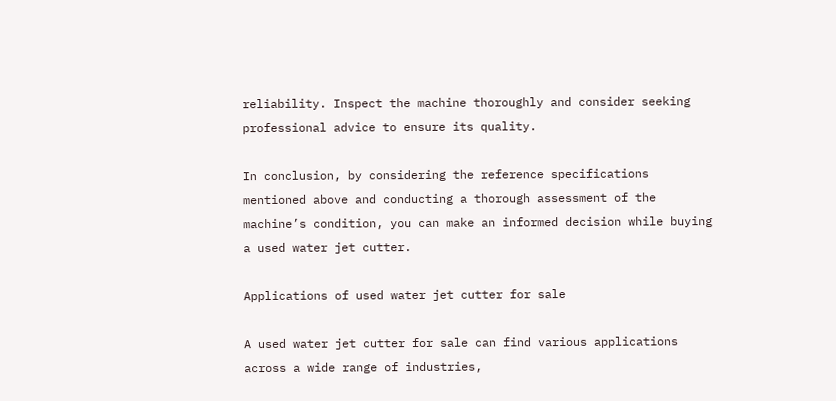reliability. Inspect the machine thoroughly and consider seeking professional advice to ensure its quality.

In conclusion, by considering the reference specifications mentioned above and conducting a thorough assessment of the machine’s condition, you can make an informed decision while buying a used water jet cutter.

Applications of used water jet cutter for sale

A used water jet cutter for sale can find various applications across a wide range of industries,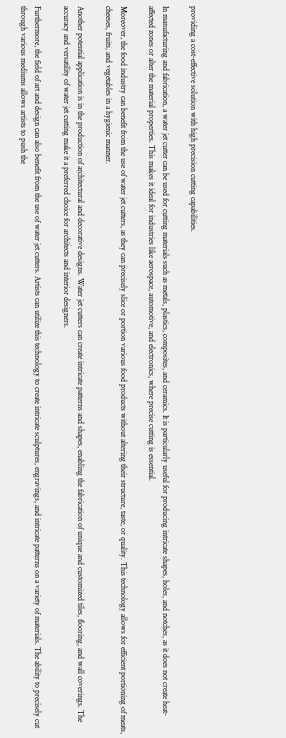providing a cost-effective solution with high precision cutting capabilities.

In manufacturing and fabrication, a water jet cutter can be used for cutting materials such as metals, plastics, composites, and ceramics. It is particularly useful for producing intricate shapes, holes, and notches, as it does not create heat-affected zones or alter the material properties. This makes it ideal for industries like aerospace, automotive, and electronics, where precise cutting is essential.

Moreover, the food industry can benefit from the use of water jet cutters, as they can precisely slice or portion various food products without altering their structure, taste, or quality. This technology allows for efficient portioning of meats, cheeses, fruits, and vegetables in a hygienic manner.

Another potential application is in the production of architectural and decorative designs. Water jet cutters can create intricate patterns and shapes, enabling the fabrication of unique and customized tiles, flooring, and wall coverings. The accuracy and versatility of water jet cutting make it a preferred choice for architects and interior designers.

Furthermore, the field of art and design can also benefit from the use of water jet cutters. Artists can utilize this technology to create intricate sculptures, engravings, and intricate patterns on a variety of materials. The ability to precisely cut through various mediums allows artists to push the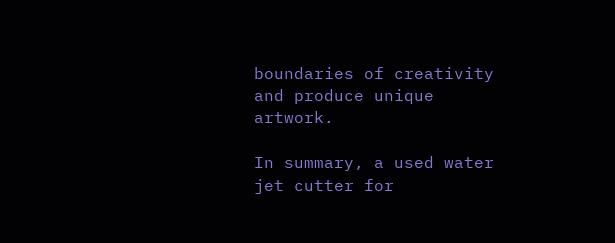boundaries of creativity and produce unique artwork.

In summary, a used water jet cutter for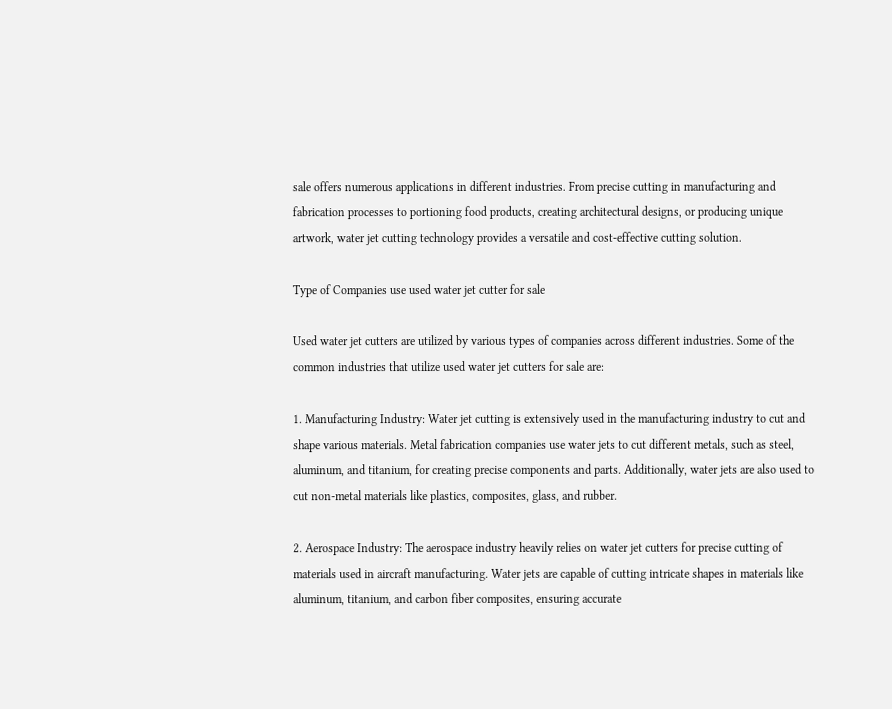sale offers numerous applications in different industries. From precise cutting in manufacturing and fabrication processes to portioning food products, creating architectural designs, or producing unique artwork, water jet cutting technology provides a versatile and cost-effective cutting solution.

Type of Companies use used water jet cutter for sale

Used water jet cutters are utilized by various types of companies across different industries. Some of the common industries that utilize used water jet cutters for sale are:

1. Manufacturing Industry: Water jet cutting is extensively used in the manufacturing industry to cut and shape various materials. Metal fabrication companies use water jets to cut different metals, such as steel, aluminum, and titanium, for creating precise components and parts. Additionally, water jets are also used to cut non-metal materials like plastics, composites, glass, and rubber.

2. Aerospace Industry: The aerospace industry heavily relies on water jet cutters for precise cutting of materials used in aircraft manufacturing. Water jets are capable of cutting intricate shapes in materials like aluminum, titanium, and carbon fiber composites, ensuring accurate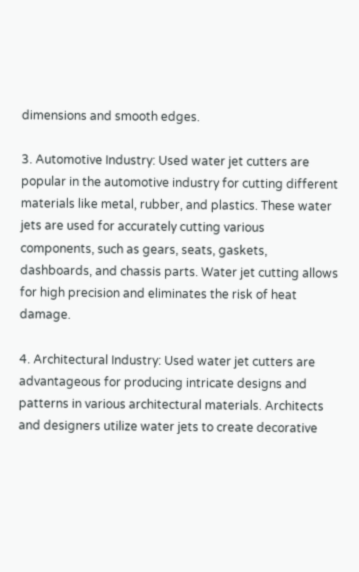dimensions and smooth edges.

3. Automotive Industry: Used water jet cutters are popular in the automotive industry for cutting different materials like metal, rubber, and plastics. These water jets are used for accurately cutting various components, such as gears, seats, gaskets, dashboards, and chassis parts. Water jet cutting allows for high precision and eliminates the risk of heat damage.

4. Architectural Industry: Used water jet cutters are advantageous for producing intricate designs and patterns in various architectural materials. Architects and designers utilize water jets to create decorative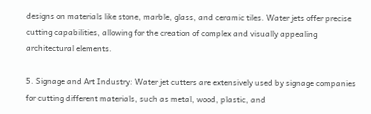designs on materials like stone, marble, glass, and ceramic tiles. Water jets offer precise cutting capabilities, allowing for the creation of complex and visually appealing architectural elements.

5. Signage and Art Industry: Water jet cutters are extensively used by signage companies for cutting different materials, such as metal, wood, plastic, and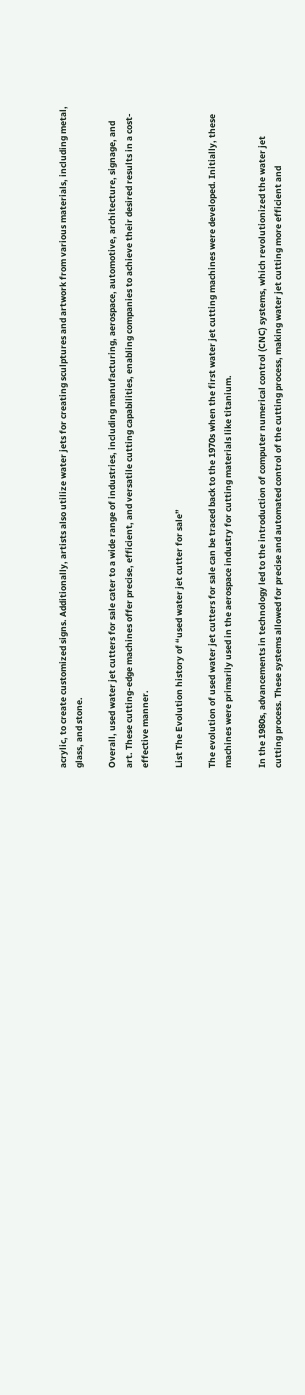acrylic, to create customized signs. Additionally, artists also utilize water jets for creating sculptures and artwork from various materials, including metal, glass, and stone.

Overall, used water jet cutters for sale cater to a wide range of industries, including manufacturing, aerospace, automotive, architecture, signage, and art. These cutting-edge machines offer precise, efficient, and versatile cutting capabilities, enabling companies to achieve their desired results in a cost-effective manner.

List The Evolution history of “used water jet cutter for sale”

The evolution of used water jet cutters for sale can be traced back to the 1970s when the first water jet cutting machines were developed. Initially, these machines were primarily used in the aerospace industry for cutting materials like titanium.

In the 1980s, advancements in technology led to the introduction of computer numerical control (CNC) systems, which revolutionized the water jet cutting process. These systems allowed for precise and automated control of the cutting process, making water jet cutting more efficient and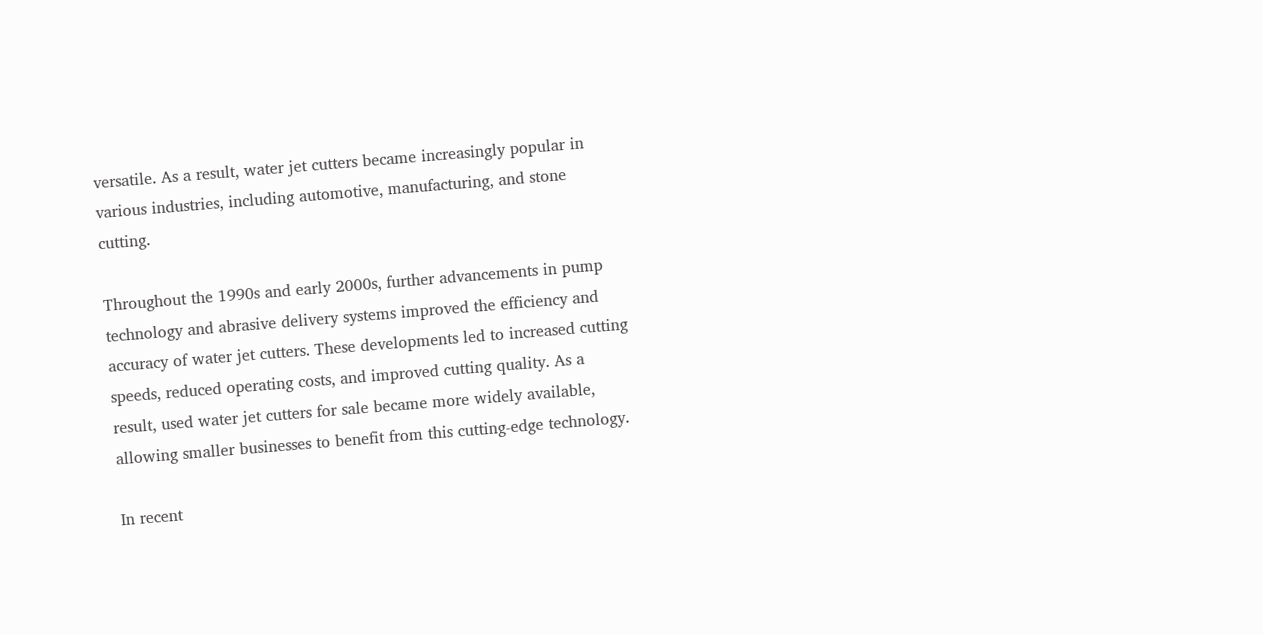versatile. As a result, water jet cutters became increasingly popular in various industries, including automotive, manufacturing, and stone cutting.

Throughout the 1990s and early 2000s, further advancements in pump technology and abrasive delivery systems improved the efficiency and accuracy of water jet cutters. These developments led to increased cutting speeds, reduced operating costs, and improved cutting quality. As a result, used water jet cutters for sale became more widely available, allowing smaller businesses to benefit from this cutting-edge technology.

In recent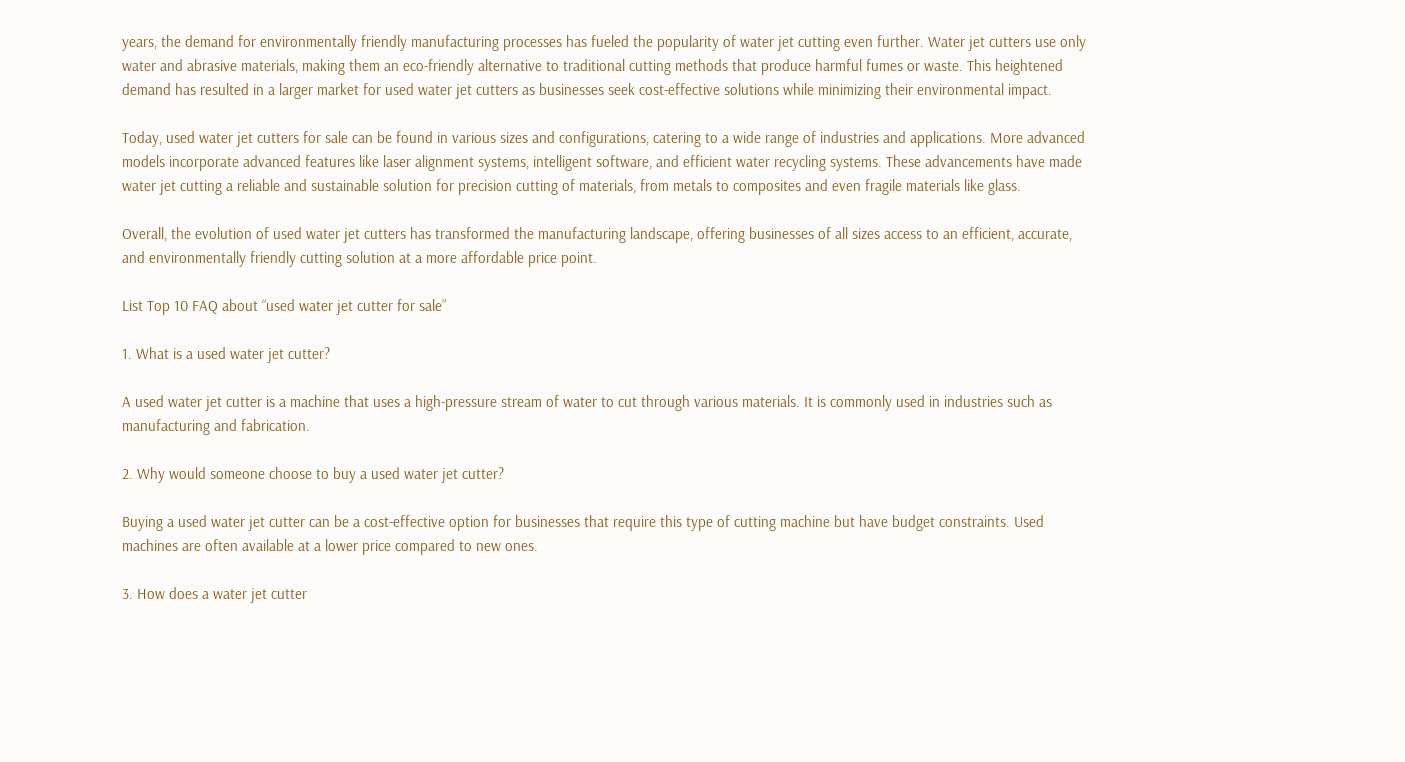years, the demand for environmentally friendly manufacturing processes has fueled the popularity of water jet cutting even further. Water jet cutters use only water and abrasive materials, making them an eco-friendly alternative to traditional cutting methods that produce harmful fumes or waste. This heightened demand has resulted in a larger market for used water jet cutters as businesses seek cost-effective solutions while minimizing their environmental impact.

Today, used water jet cutters for sale can be found in various sizes and configurations, catering to a wide range of industries and applications. More advanced models incorporate advanced features like laser alignment systems, intelligent software, and efficient water recycling systems. These advancements have made water jet cutting a reliable and sustainable solution for precision cutting of materials, from metals to composites and even fragile materials like glass.

Overall, the evolution of used water jet cutters has transformed the manufacturing landscape, offering businesses of all sizes access to an efficient, accurate, and environmentally friendly cutting solution at a more affordable price point.

List Top 10 FAQ about “used water jet cutter for sale”

1. What is a used water jet cutter?

A used water jet cutter is a machine that uses a high-pressure stream of water to cut through various materials. It is commonly used in industries such as manufacturing and fabrication.

2. Why would someone choose to buy a used water jet cutter?

Buying a used water jet cutter can be a cost-effective option for businesses that require this type of cutting machine but have budget constraints. Used machines are often available at a lower price compared to new ones.

3. How does a water jet cutter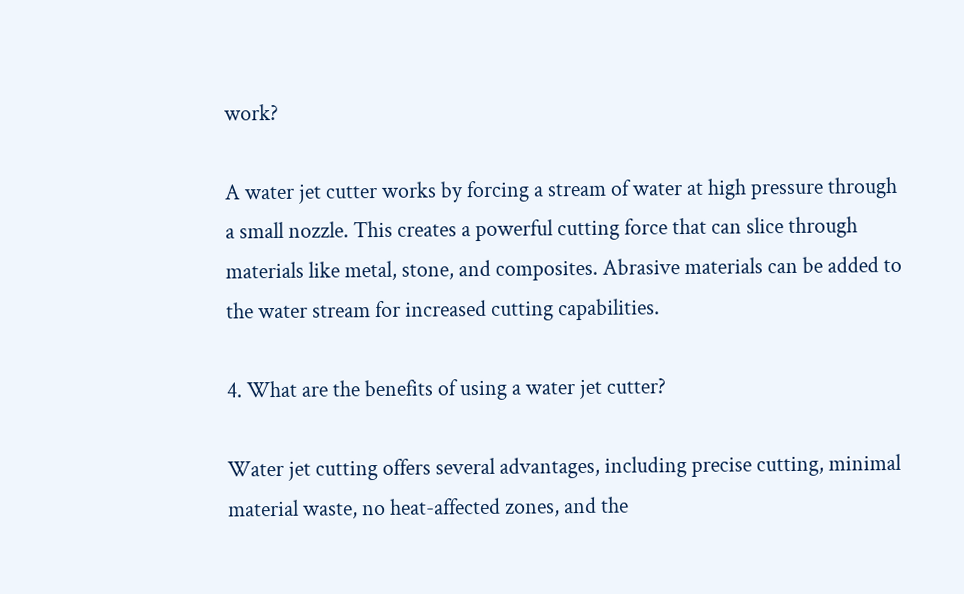work?

A water jet cutter works by forcing a stream of water at high pressure through a small nozzle. This creates a powerful cutting force that can slice through materials like metal, stone, and composites. Abrasive materials can be added to the water stream for increased cutting capabilities.

4. What are the benefits of using a water jet cutter?

Water jet cutting offers several advantages, including precise cutting, minimal material waste, no heat-affected zones, and the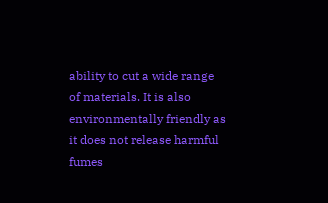ability to cut a wide range of materials. It is also environmentally friendly as it does not release harmful fumes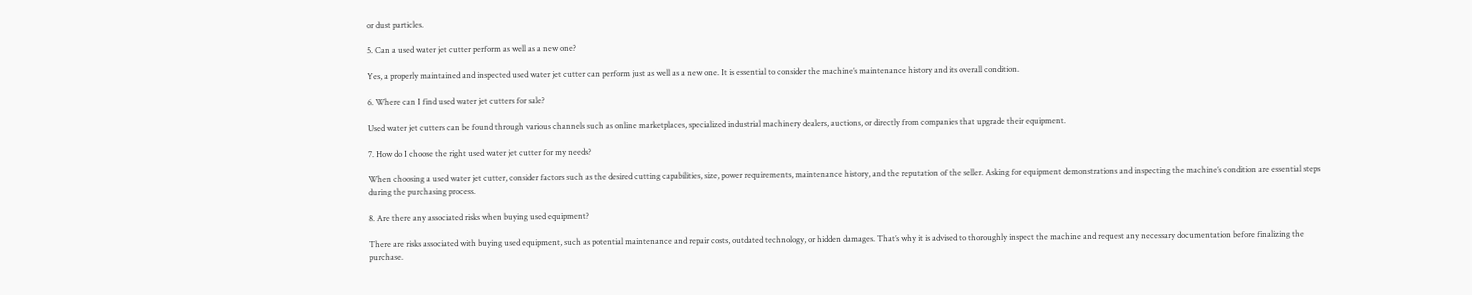or dust particles.

5. Can a used water jet cutter perform as well as a new one?

Yes, a properly maintained and inspected used water jet cutter can perform just as well as a new one. It is essential to consider the machine’s maintenance history and its overall condition.

6. Where can I find used water jet cutters for sale?

Used water jet cutters can be found through various channels such as online marketplaces, specialized industrial machinery dealers, auctions, or directly from companies that upgrade their equipment.

7. How do I choose the right used water jet cutter for my needs?

When choosing a used water jet cutter, consider factors such as the desired cutting capabilities, size, power requirements, maintenance history, and the reputation of the seller. Asking for equipment demonstrations and inspecting the machine’s condition are essential steps during the purchasing process.

8. Are there any associated risks when buying used equipment?

There are risks associated with buying used equipment, such as potential maintenance and repair costs, outdated technology, or hidden damages. That’s why it is advised to thoroughly inspect the machine and request any necessary documentation before finalizing the purchase.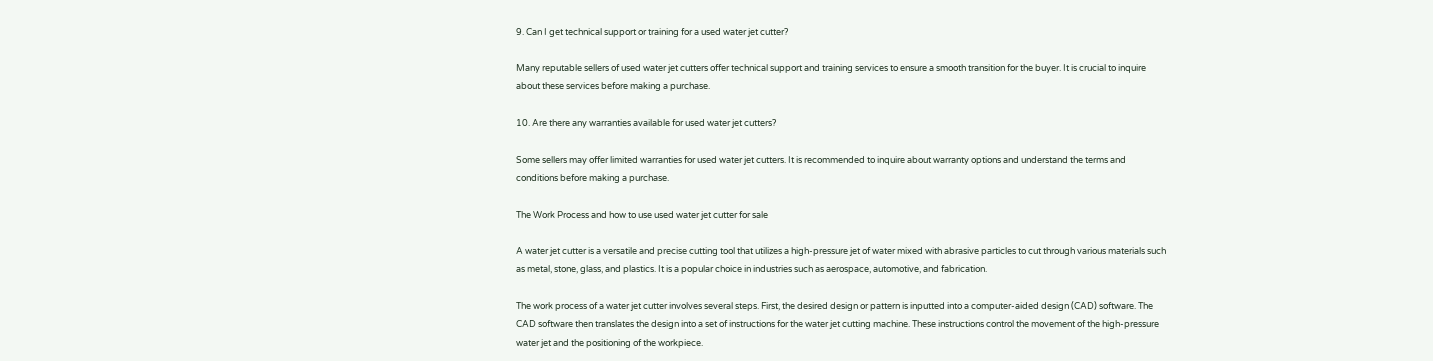9. Can I get technical support or training for a used water jet cutter?

Many reputable sellers of used water jet cutters offer technical support and training services to ensure a smooth transition for the buyer. It is crucial to inquire about these services before making a purchase.

10. Are there any warranties available for used water jet cutters?

Some sellers may offer limited warranties for used water jet cutters. It is recommended to inquire about warranty options and understand the terms and conditions before making a purchase.

The Work Process and how to use used water jet cutter for sale

A water jet cutter is a versatile and precise cutting tool that utilizes a high-pressure jet of water mixed with abrasive particles to cut through various materials such as metal, stone, glass, and plastics. It is a popular choice in industries such as aerospace, automotive, and fabrication.

The work process of a water jet cutter involves several steps. First, the desired design or pattern is inputted into a computer-aided design (CAD) software. The CAD software then translates the design into a set of instructions for the water jet cutting machine. These instructions control the movement of the high-pressure water jet and the positioning of the workpiece.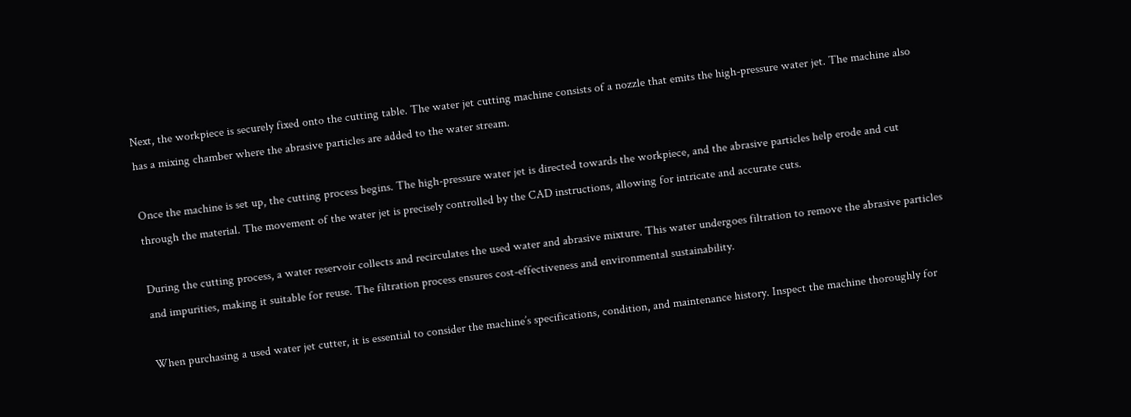Next, the workpiece is securely fixed onto the cutting table. The water jet cutting machine consists of a nozzle that emits the high-pressure water jet. The machine also has a mixing chamber where the abrasive particles are added to the water stream.

Once the machine is set up, the cutting process begins. The high-pressure water jet is directed towards the workpiece, and the abrasive particles help erode and cut through the material. The movement of the water jet is precisely controlled by the CAD instructions, allowing for intricate and accurate cuts.

During the cutting process, a water reservoir collects and recirculates the used water and abrasive mixture. This water undergoes filtration to remove the abrasive particles and impurities, making it suitable for reuse. The filtration process ensures cost-effectiveness and environmental sustainability.

When purchasing a used water jet cutter, it is essential to consider the machine’s specifications, condition, and maintenance history. Inspect the machine thoroughly for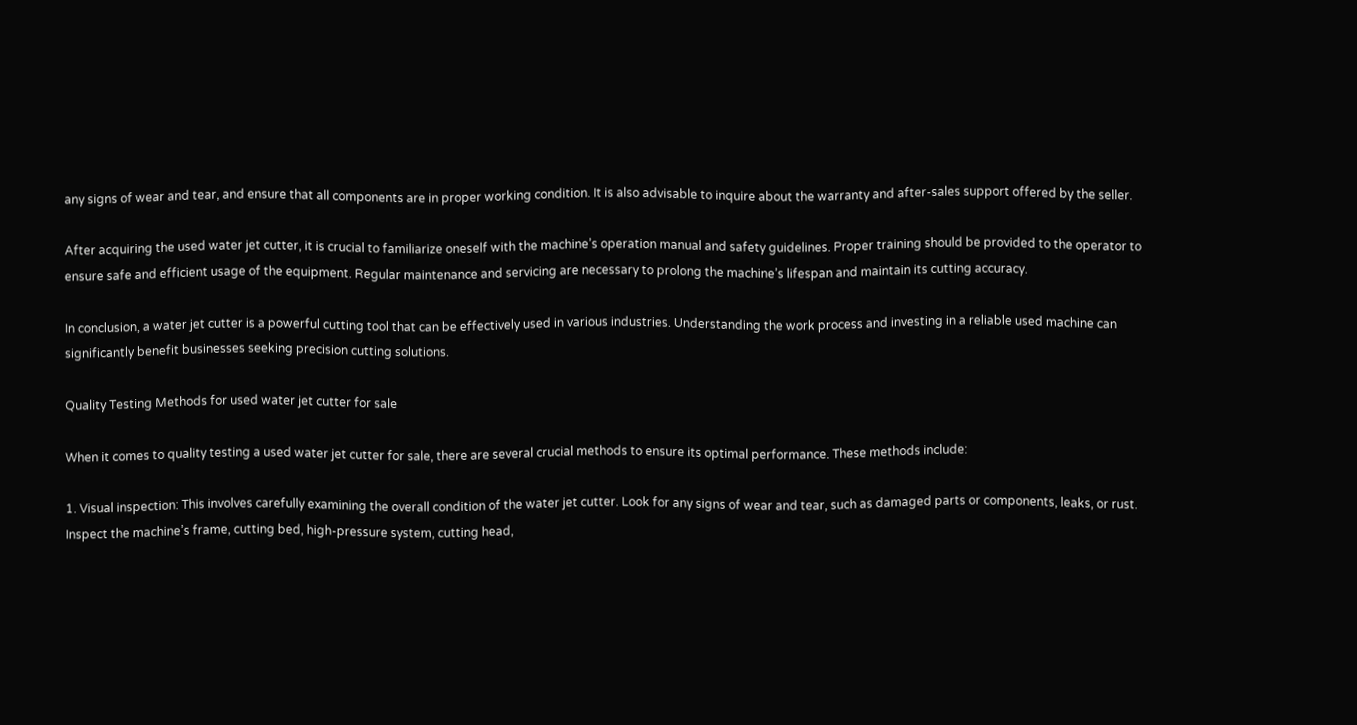any signs of wear and tear, and ensure that all components are in proper working condition. It is also advisable to inquire about the warranty and after-sales support offered by the seller.

After acquiring the used water jet cutter, it is crucial to familiarize oneself with the machine’s operation manual and safety guidelines. Proper training should be provided to the operator to ensure safe and efficient usage of the equipment. Regular maintenance and servicing are necessary to prolong the machine’s lifespan and maintain its cutting accuracy.

In conclusion, a water jet cutter is a powerful cutting tool that can be effectively used in various industries. Understanding the work process and investing in a reliable used machine can significantly benefit businesses seeking precision cutting solutions.

Quality Testing Methods for used water jet cutter for sale

When it comes to quality testing a used water jet cutter for sale, there are several crucial methods to ensure its optimal performance. These methods include:

1. Visual inspection: This involves carefully examining the overall condition of the water jet cutter. Look for any signs of wear and tear, such as damaged parts or components, leaks, or rust. Inspect the machine’s frame, cutting bed, high-pressure system, cutting head,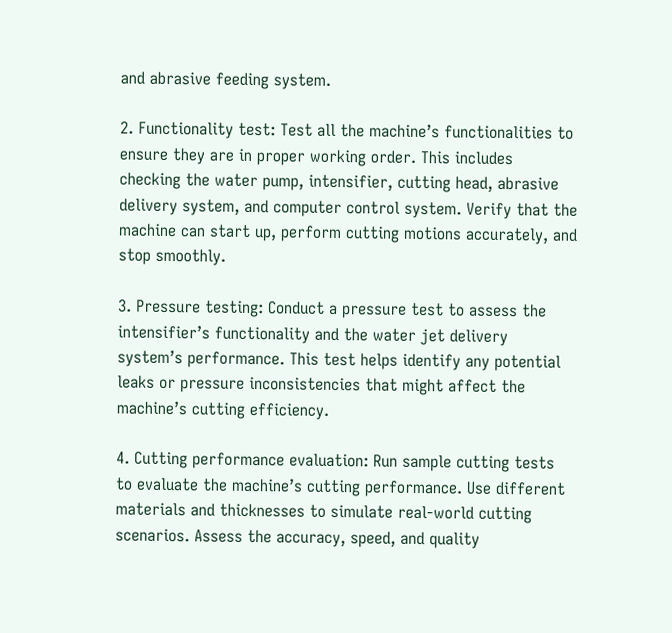and abrasive feeding system.

2. Functionality test: Test all the machine’s functionalities to ensure they are in proper working order. This includes checking the water pump, intensifier, cutting head, abrasive delivery system, and computer control system. Verify that the machine can start up, perform cutting motions accurately, and stop smoothly.

3. Pressure testing: Conduct a pressure test to assess the intensifier’s functionality and the water jet delivery system’s performance. This test helps identify any potential leaks or pressure inconsistencies that might affect the machine’s cutting efficiency.

4. Cutting performance evaluation: Run sample cutting tests to evaluate the machine’s cutting performance. Use different materials and thicknesses to simulate real-world cutting scenarios. Assess the accuracy, speed, and quality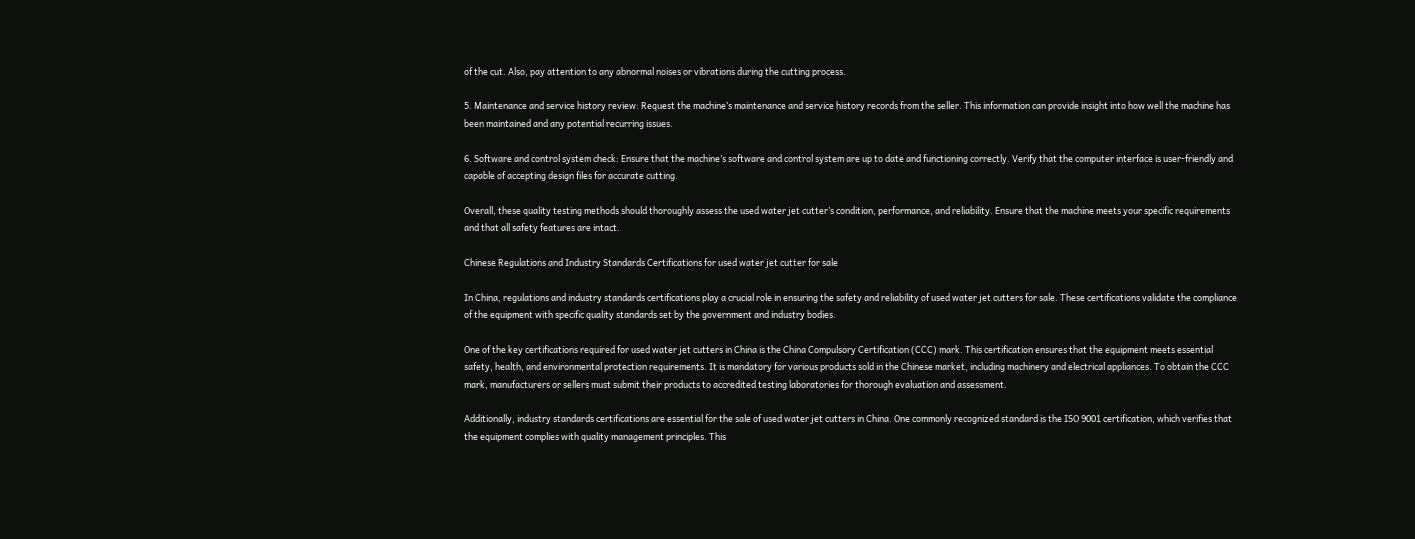of the cut. Also, pay attention to any abnormal noises or vibrations during the cutting process.

5. Maintenance and service history review: Request the machine’s maintenance and service history records from the seller. This information can provide insight into how well the machine has been maintained and any potential recurring issues.

6. Software and control system check: Ensure that the machine’s software and control system are up to date and functioning correctly. Verify that the computer interface is user-friendly and capable of accepting design files for accurate cutting.

Overall, these quality testing methods should thoroughly assess the used water jet cutter’s condition, performance, and reliability. Ensure that the machine meets your specific requirements and that all safety features are intact.

Chinese Regulations and Industry Standards Certifications for used water jet cutter for sale

In China, regulations and industry standards certifications play a crucial role in ensuring the safety and reliability of used water jet cutters for sale. These certifications validate the compliance of the equipment with specific quality standards set by the government and industry bodies.

One of the key certifications required for used water jet cutters in China is the China Compulsory Certification (CCC) mark. This certification ensures that the equipment meets essential safety, health, and environmental protection requirements. It is mandatory for various products sold in the Chinese market, including machinery and electrical appliances. To obtain the CCC mark, manufacturers or sellers must submit their products to accredited testing laboratories for thorough evaluation and assessment.

Additionally, industry standards certifications are essential for the sale of used water jet cutters in China. One commonly recognized standard is the ISO 9001 certification, which verifies that the equipment complies with quality management principles. This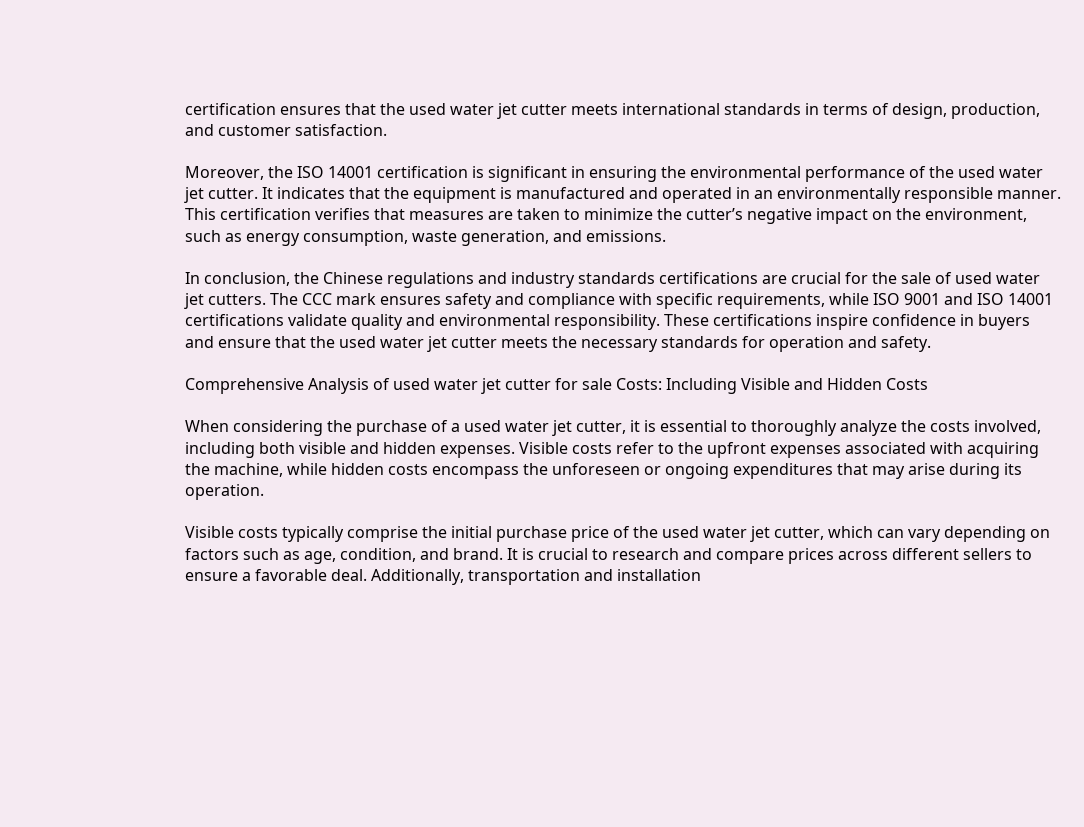certification ensures that the used water jet cutter meets international standards in terms of design, production, and customer satisfaction.

Moreover, the ISO 14001 certification is significant in ensuring the environmental performance of the used water jet cutter. It indicates that the equipment is manufactured and operated in an environmentally responsible manner. This certification verifies that measures are taken to minimize the cutter’s negative impact on the environment, such as energy consumption, waste generation, and emissions.

In conclusion, the Chinese regulations and industry standards certifications are crucial for the sale of used water jet cutters. The CCC mark ensures safety and compliance with specific requirements, while ISO 9001 and ISO 14001 certifications validate quality and environmental responsibility. These certifications inspire confidence in buyers and ensure that the used water jet cutter meets the necessary standards for operation and safety.

Comprehensive Analysis of used water jet cutter for sale Costs: Including Visible and Hidden Costs

When considering the purchase of a used water jet cutter, it is essential to thoroughly analyze the costs involved, including both visible and hidden expenses. Visible costs refer to the upfront expenses associated with acquiring the machine, while hidden costs encompass the unforeseen or ongoing expenditures that may arise during its operation.

Visible costs typically comprise the initial purchase price of the used water jet cutter, which can vary depending on factors such as age, condition, and brand. It is crucial to research and compare prices across different sellers to ensure a favorable deal. Additionally, transportation and installation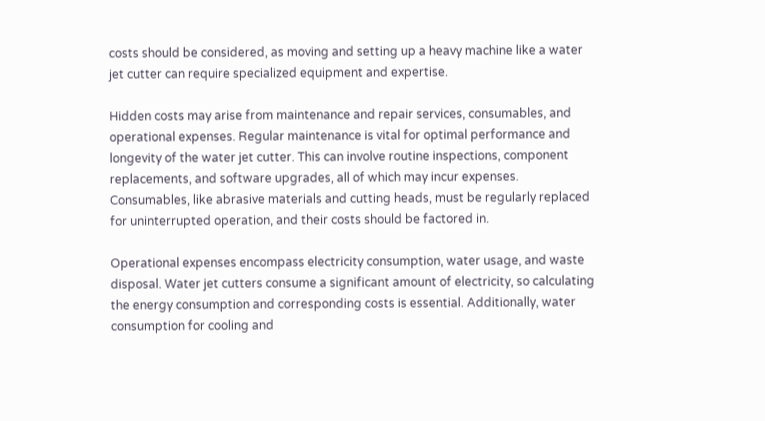costs should be considered, as moving and setting up a heavy machine like a water jet cutter can require specialized equipment and expertise.

Hidden costs may arise from maintenance and repair services, consumables, and operational expenses. Regular maintenance is vital for optimal performance and longevity of the water jet cutter. This can involve routine inspections, component replacements, and software upgrades, all of which may incur expenses. Consumables, like abrasive materials and cutting heads, must be regularly replaced for uninterrupted operation, and their costs should be factored in.

Operational expenses encompass electricity consumption, water usage, and waste disposal. Water jet cutters consume a significant amount of electricity, so calculating the energy consumption and corresponding costs is essential. Additionally, water consumption for cooling and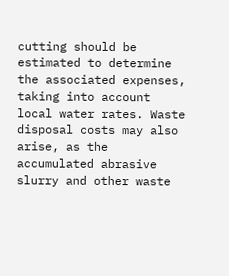cutting should be estimated to determine the associated expenses, taking into account local water rates. Waste disposal costs may also arise, as the accumulated abrasive slurry and other waste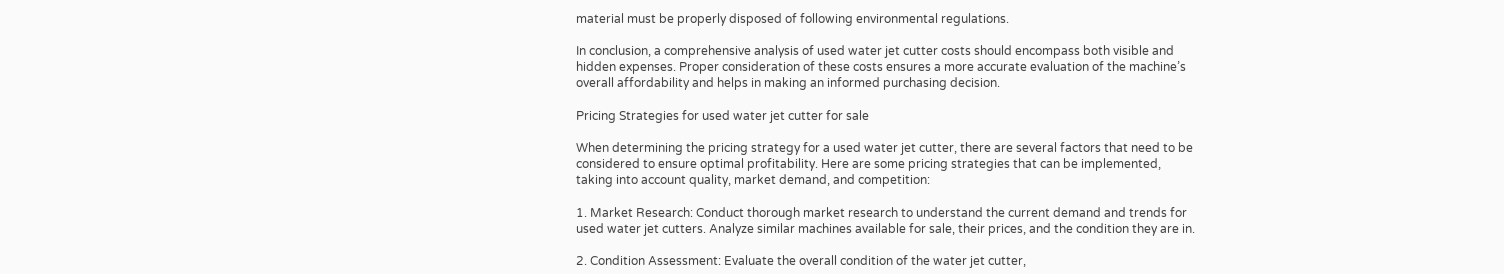material must be properly disposed of following environmental regulations.

In conclusion, a comprehensive analysis of used water jet cutter costs should encompass both visible and hidden expenses. Proper consideration of these costs ensures a more accurate evaluation of the machine’s overall affordability and helps in making an informed purchasing decision.

Pricing Strategies for used water jet cutter for sale

When determining the pricing strategy for a used water jet cutter, there are several factors that need to be considered to ensure optimal profitability. Here are some pricing strategies that can be implemented, taking into account quality, market demand, and competition:

1. Market Research: Conduct thorough market research to understand the current demand and trends for used water jet cutters. Analyze similar machines available for sale, their prices, and the condition they are in.

2. Condition Assessment: Evaluate the overall condition of the water jet cutter,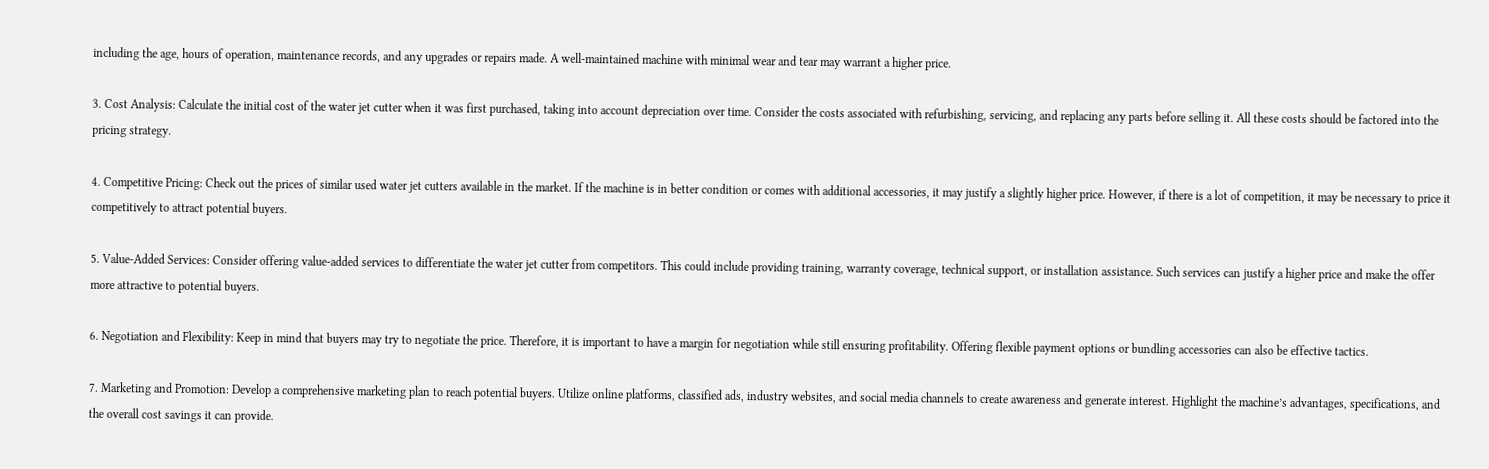including the age, hours of operation, maintenance records, and any upgrades or repairs made. A well-maintained machine with minimal wear and tear may warrant a higher price.

3. Cost Analysis: Calculate the initial cost of the water jet cutter when it was first purchased, taking into account depreciation over time. Consider the costs associated with refurbishing, servicing, and replacing any parts before selling it. All these costs should be factored into the pricing strategy.

4. Competitive Pricing: Check out the prices of similar used water jet cutters available in the market. If the machine is in better condition or comes with additional accessories, it may justify a slightly higher price. However, if there is a lot of competition, it may be necessary to price it competitively to attract potential buyers.

5. Value-Added Services: Consider offering value-added services to differentiate the water jet cutter from competitors. This could include providing training, warranty coverage, technical support, or installation assistance. Such services can justify a higher price and make the offer more attractive to potential buyers.

6. Negotiation and Flexibility: Keep in mind that buyers may try to negotiate the price. Therefore, it is important to have a margin for negotiation while still ensuring profitability. Offering flexible payment options or bundling accessories can also be effective tactics.

7. Marketing and Promotion: Develop a comprehensive marketing plan to reach potential buyers. Utilize online platforms, classified ads, industry websites, and social media channels to create awareness and generate interest. Highlight the machine’s advantages, specifications, and the overall cost savings it can provide.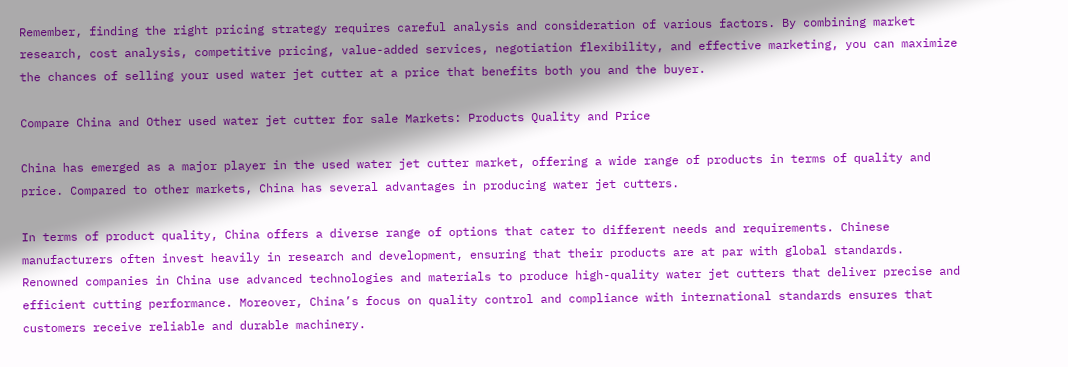Remember, finding the right pricing strategy requires careful analysis and consideration of various factors. By combining market research, cost analysis, competitive pricing, value-added services, negotiation flexibility, and effective marketing, you can maximize the chances of selling your used water jet cutter at a price that benefits both you and the buyer.

Compare China and Other used water jet cutter for sale Markets: Products Quality and Price

China has emerged as a major player in the used water jet cutter market, offering a wide range of products in terms of quality and price. Compared to other markets, China has several advantages in producing water jet cutters.

In terms of product quality, China offers a diverse range of options that cater to different needs and requirements. Chinese manufacturers often invest heavily in research and development, ensuring that their products are at par with global standards. Renowned companies in China use advanced technologies and materials to produce high-quality water jet cutters that deliver precise and efficient cutting performance. Moreover, China’s focus on quality control and compliance with international standards ensures that customers receive reliable and durable machinery.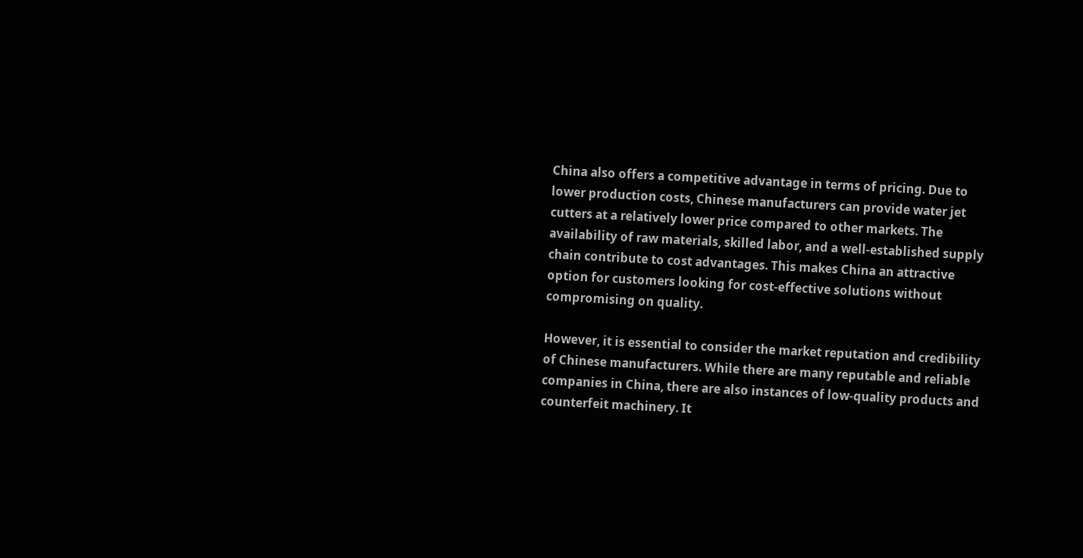China also offers a competitive advantage in terms of pricing. Due to lower production costs, Chinese manufacturers can provide water jet cutters at a relatively lower price compared to other markets. The availability of raw materials, skilled labor, and a well-established supply chain contribute to cost advantages. This makes China an attractive option for customers looking for cost-effective solutions without compromising on quality.

However, it is essential to consider the market reputation and credibility of Chinese manufacturers. While there are many reputable and reliable companies in China, there are also instances of low-quality products and counterfeit machinery. It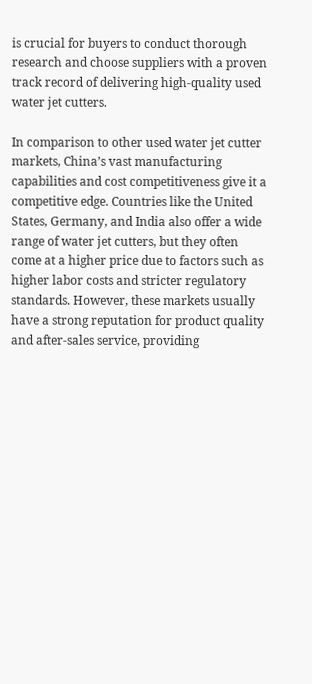is crucial for buyers to conduct thorough research and choose suppliers with a proven track record of delivering high-quality used water jet cutters.

In comparison to other used water jet cutter markets, China’s vast manufacturing capabilities and cost competitiveness give it a competitive edge. Countries like the United States, Germany, and India also offer a wide range of water jet cutters, but they often come at a higher price due to factors such as higher labor costs and stricter regulatory standards. However, these markets usually have a strong reputation for product quality and after-sales service, providing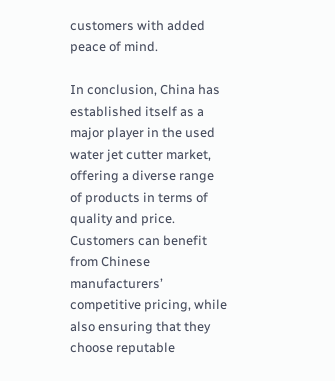customers with added peace of mind.

In conclusion, China has established itself as a major player in the used water jet cutter market, offering a diverse range of products in terms of quality and price. Customers can benefit from Chinese manufacturers’ competitive pricing, while also ensuring that they choose reputable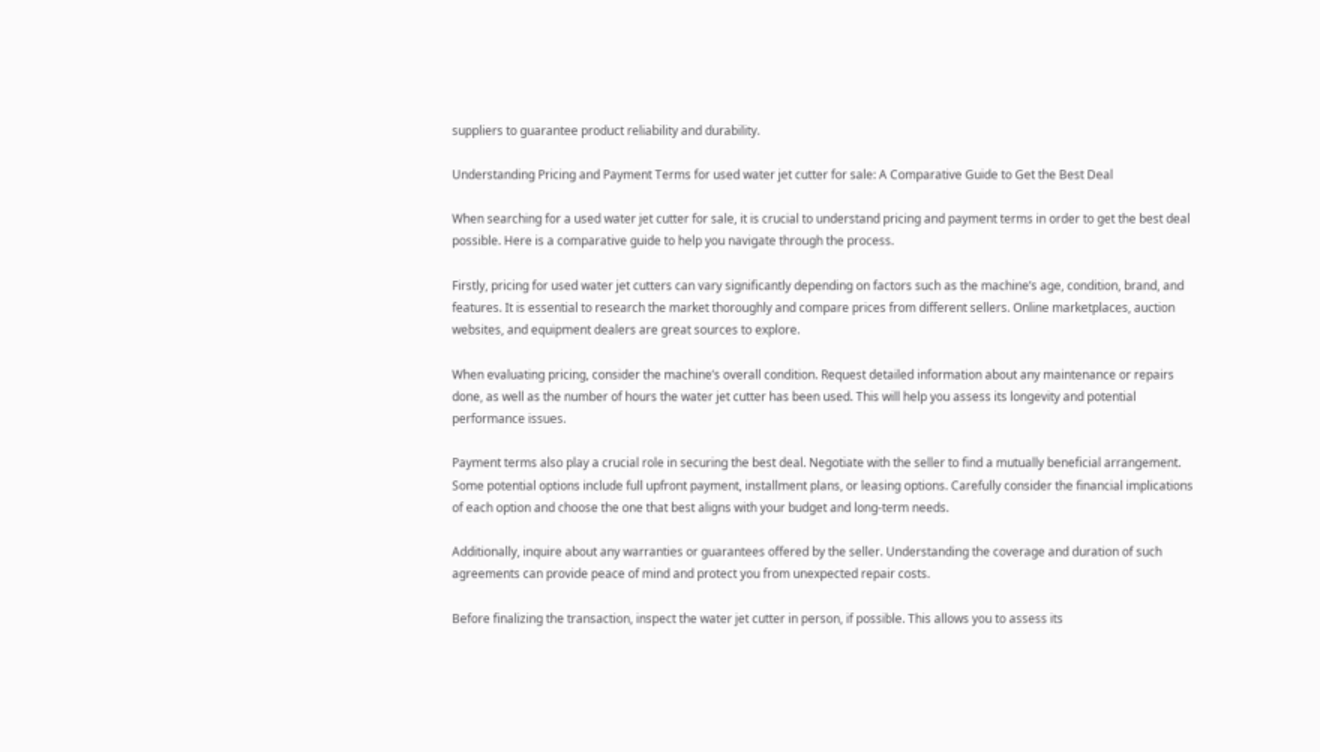suppliers to guarantee product reliability and durability.

Understanding Pricing and Payment Terms for used water jet cutter for sale: A Comparative Guide to Get the Best Deal

When searching for a used water jet cutter for sale, it is crucial to understand pricing and payment terms in order to get the best deal possible. Here is a comparative guide to help you navigate through the process.

Firstly, pricing for used water jet cutters can vary significantly depending on factors such as the machine’s age, condition, brand, and features. It is essential to research the market thoroughly and compare prices from different sellers. Online marketplaces, auction websites, and equipment dealers are great sources to explore.

When evaluating pricing, consider the machine’s overall condition. Request detailed information about any maintenance or repairs done, as well as the number of hours the water jet cutter has been used. This will help you assess its longevity and potential performance issues.

Payment terms also play a crucial role in securing the best deal. Negotiate with the seller to find a mutually beneficial arrangement. Some potential options include full upfront payment, installment plans, or leasing options. Carefully consider the financial implications of each option and choose the one that best aligns with your budget and long-term needs.

Additionally, inquire about any warranties or guarantees offered by the seller. Understanding the coverage and duration of such agreements can provide peace of mind and protect you from unexpected repair costs.

Before finalizing the transaction, inspect the water jet cutter in person, if possible. This allows you to assess its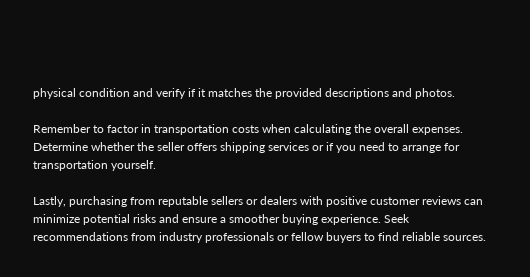physical condition and verify if it matches the provided descriptions and photos.

Remember to factor in transportation costs when calculating the overall expenses. Determine whether the seller offers shipping services or if you need to arrange for transportation yourself.

Lastly, purchasing from reputable sellers or dealers with positive customer reviews can minimize potential risks and ensure a smoother buying experience. Seek recommendations from industry professionals or fellow buyers to find reliable sources.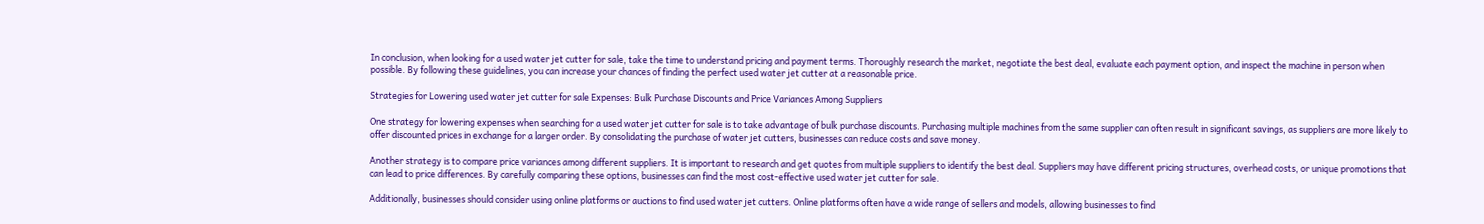In conclusion, when looking for a used water jet cutter for sale, take the time to understand pricing and payment terms. Thoroughly research the market, negotiate the best deal, evaluate each payment option, and inspect the machine in person when possible. By following these guidelines, you can increase your chances of finding the perfect used water jet cutter at a reasonable price.

Strategies for Lowering used water jet cutter for sale Expenses: Bulk Purchase Discounts and Price Variances Among Suppliers

One strategy for lowering expenses when searching for a used water jet cutter for sale is to take advantage of bulk purchase discounts. Purchasing multiple machines from the same supplier can often result in significant savings, as suppliers are more likely to offer discounted prices in exchange for a larger order. By consolidating the purchase of water jet cutters, businesses can reduce costs and save money.

Another strategy is to compare price variances among different suppliers. It is important to research and get quotes from multiple suppliers to identify the best deal. Suppliers may have different pricing structures, overhead costs, or unique promotions that can lead to price differences. By carefully comparing these options, businesses can find the most cost-effective used water jet cutter for sale.

Additionally, businesses should consider using online platforms or auctions to find used water jet cutters. Online platforms often have a wide range of sellers and models, allowing businesses to find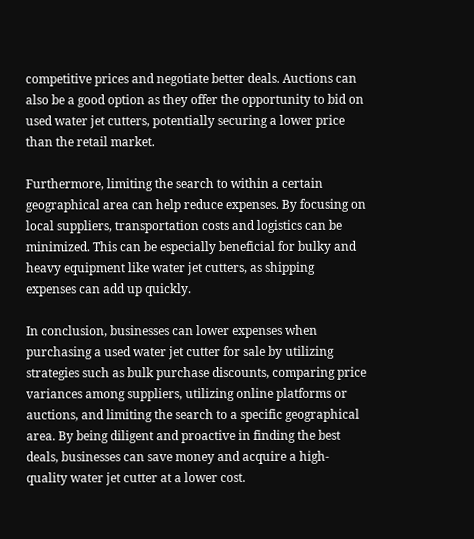competitive prices and negotiate better deals. Auctions can also be a good option as they offer the opportunity to bid on used water jet cutters, potentially securing a lower price than the retail market.

Furthermore, limiting the search to within a certain geographical area can help reduce expenses. By focusing on local suppliers, transportation costs and logistics can be minimized. This can be especially beneficial for bulky and heavy equipment like water jet cutters, as shipping expenses can add up quickly.

In conclusion, businesses can lower expenses when purchasing a used water jet cutter for sale by utilizing strategies such as bulk purchase discounts, comparing price variances among suppliers, utilizing online platforms or auctions, and limiting the search to a specific geographical area. By being diligent and proactive in finding the best deals, businesses can save money and acquire a high-quality water jet cutter at a lower cost.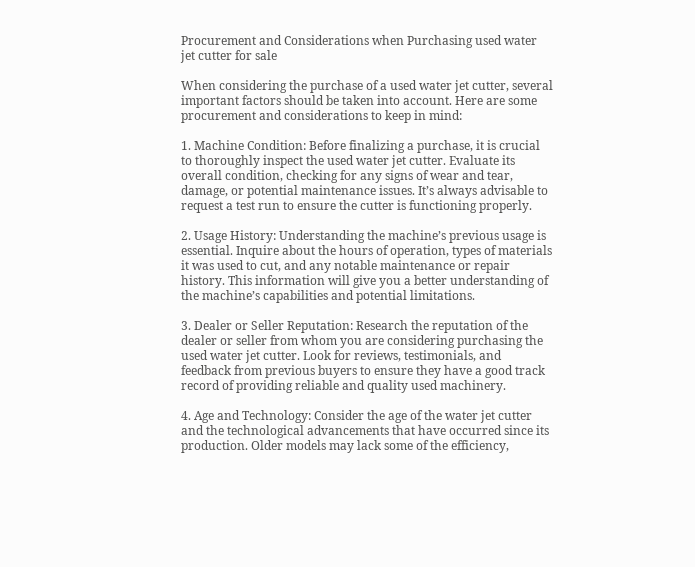Procurement and Considerations when Purchasing used water jet cutter for sale

When considering the purchase of a used water jet cutter, several important factors should be taken into account. Here are some procurement and considerations to keep in mind:

1. Machine Condition: Before finalizing a purchase, it is crucial to thoroughly inspect the used water jet cutter. Evaluate its overall condition, checking for any signs of wear and tear, damage, or potential maintenance issues. It’s always advisable to request a test run to ensure the cutter is functioning properly.

2. Usage History: Understanding the machine’s previous usage is essential. Inquire about the hours of operation, types of materials it was used to cut, and any notable maintenance or repair history. This information will give you a better understanding of the machine’s capabilities and potential limitations.

3. Dealer or Seller Reputation: Research the reputation of the dealer or seller from whom you are considering purchasing the used water jet cutter. Look for reviews, testimonials, and feedback from previous buyers to ensure they have a good track record of providing reliable and quality used machinery.

4. Age and Technology: Consider the age of the water jet cutter and the technological advancements that have occurred since its production. Older models may lack some of the efficiency,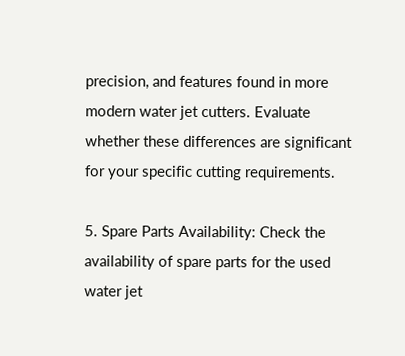precision, and features found in more modern water jet cutters. Evaluate whether these differences are significant for your specific cutting requirements.

5. Spare Parts Availability: Check the availability of spare parts for the used water jet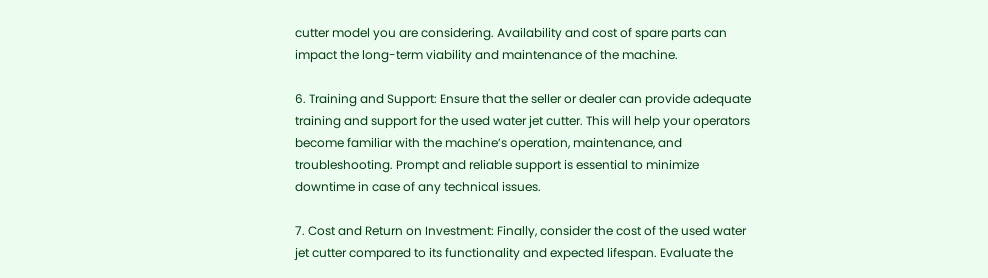cutter model you are considering. Availability and cost of spare parts can impact the long-term viability and maintenance of the machine.

6. Training and Support: Ensure that the seller or dealer can provide adequate training and support for the used water jet cutter. This will help your operators become familiar with the machine’s operation, maintenance, and troubleshooting. Prompt and reliable support is essential to minimize downtime in case of any technical issues.

7. Cost and Return on Investment: Finally, consider the cost of the used water jet cutter compared to its functionality and expected lifespan. Evaluate the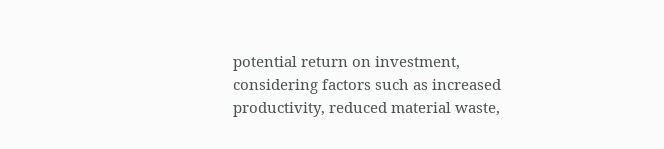potential return on investment, considering factors such as increased productivity, reduced material waste,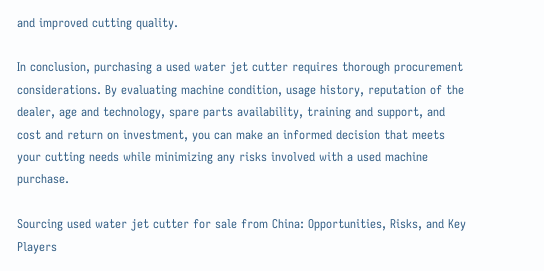and improved cutting quality.

In conclusion, purchasing a used water jet cutter requires thorough procurement considerations. By evaluating machine condition, usage history, reputation of the dealer, age and technology, spare parts availability, training and support, and cost and return on investment, you can make an informed decision that meets your cutting needs while minimizing any risks involved with a used machine purchase.

Sourcing used water jet cutter for sale from China: Opportunities, Risks, and Key Players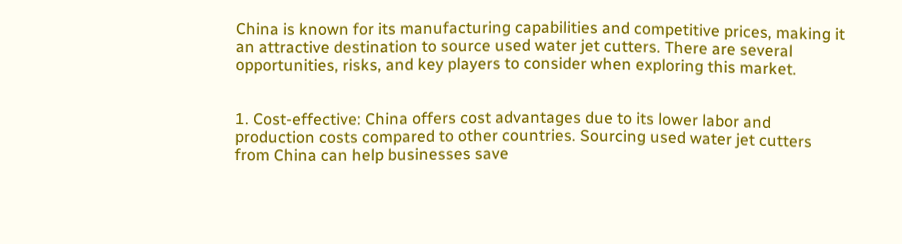China is known for its manufacturing capabilities and competitive prices, making it an attractive destination to source used water jet cutters. There are several opportunities, risks, and key players to consider when exploring this market.


1. Cost-effective: China offers cost advantages due to its lower labor and production costs compared to other countries. Sourcing used water jet cutters from China can help businesses save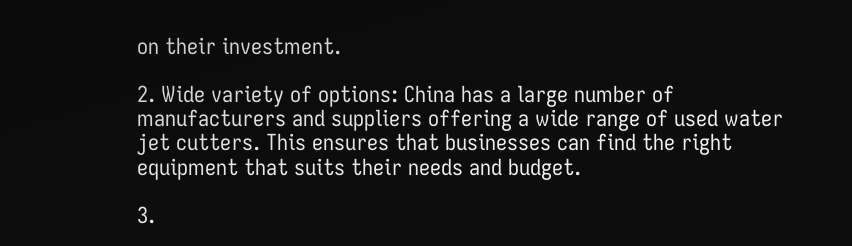on their investment.

2. Wide variety of options: China has a large number of manufacturers and suppliers offering a wide range of used water jet cutters. This ensures that businesses can find the right equipment that suits their needs and budget.

3.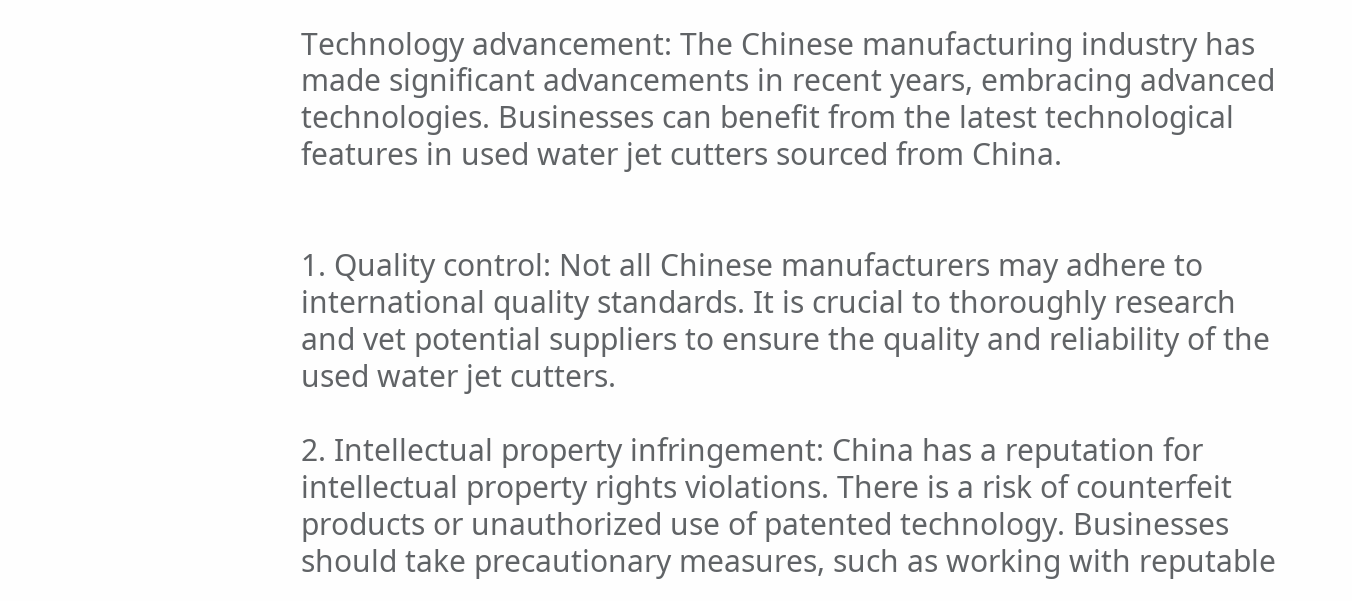Technology advancement: The Chinese manufacturing industry has made significant advancements in recent years, embracing advanced technologies. Businesses can benefit from the latest technological features in used water jet cutters sourced from China.


1. Quality control: Not all Chinese manufacturers may adhere to international quality standards. It is crucial to thoroughly research and vet potential suppliers to ensure the quality and reliability of the used water jet cutters.

2. Intellectual property infringement: China has a reputation for intellectual property rights violations. There is a risk of counterfeit products or unauthorized use of patented technology. Businesses should take precautionary measures, such as working with reputable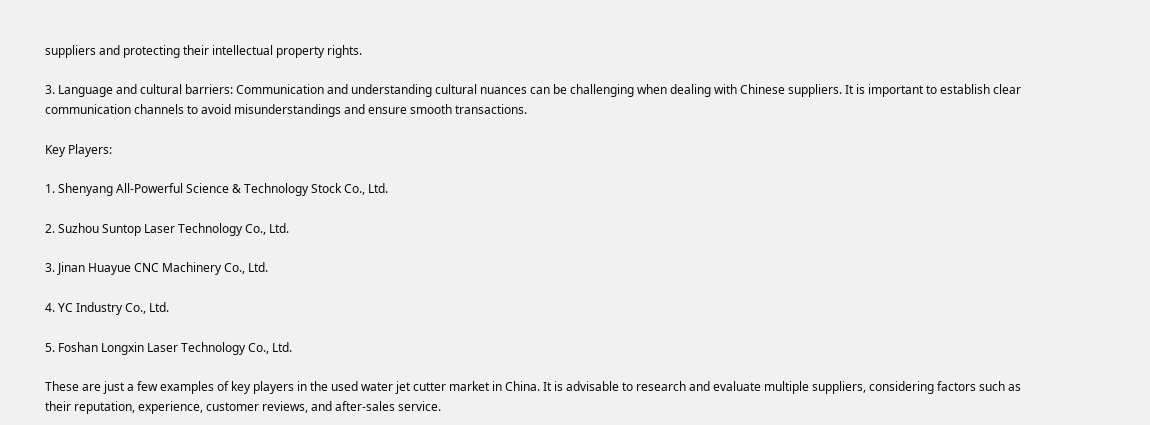suppliers and protecting their intellectual property rights.

3. Language and cultural barriers: Communication and understanding cultural nuances can be challenging when dealing with Chinese suppliers. It is important to establish clear communication channels to avoid misunderstandings and ensure smooth transactions.

Key Players:

1. Shenyang All-Powerful Science & Technology Stock Co., Ltd.

2. Suzhou Suntop Laser Technology Co., Ltd.

3. Jinan Huayue CNC Machinery Co., Ltd.

4. YC Industry Co., Ltd.

5. Foshan Longxin Laser Technology Co., Ltd.

These are just a few examples of key players in the used water jet cutter market in China. It is advisable to research and evaluate multiple suppliers, considering factors such as their reputation, experience, customer reviews, and after-sales service.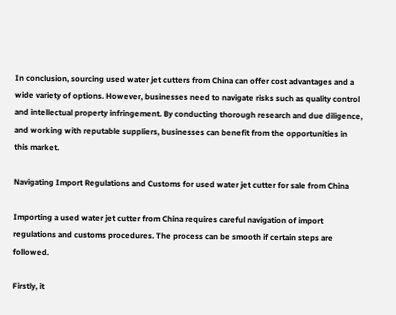In conclusion, sourcing used water jet cutters from China can offer cost advantages and a wide variety of options. However, businesses need to navigate risks such as quality control and intellectual property infringement. By conducting thorough research and due diligence, and working with reputable suppliers, businesses can benefit from the opportunities in this market.

Navigating Import Regulations and Customs for used water jet cutter for sale from China

Importing a used water jet cutter from China requires careful navigation of import regulations and customs procedures. The process can be smooth if certain steps are followed.

Firstly, it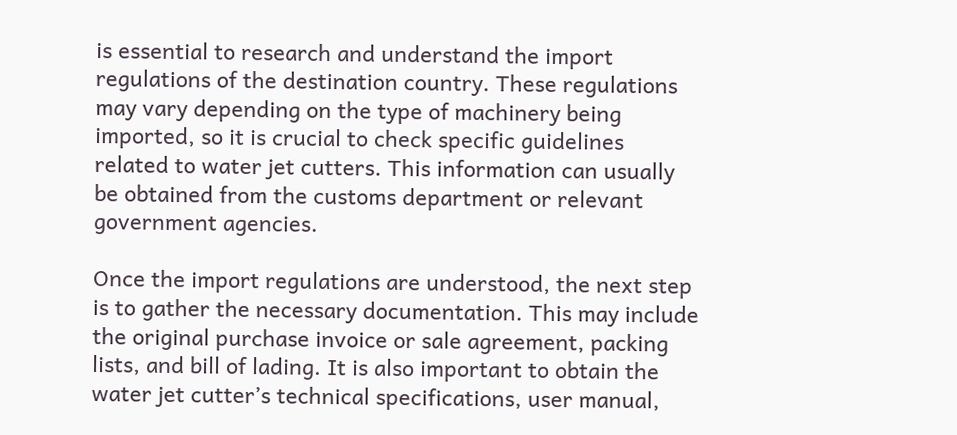is essential to research and understand the import regulations of the destination country. These regulations may vary depending on the type of machinery being imported, so it is crucial to check specific guidelines related to water jet cutters. This information can usually be obtained from the customs department or relevant government agencies.

Once the import regulations are understood, the next step is to gather the necessary documentation. This may include the original purchase invoice or sale agreement, packing lists, and bill of lading. It is also important to obtain the water jet cutter’s technical specifications, user manual,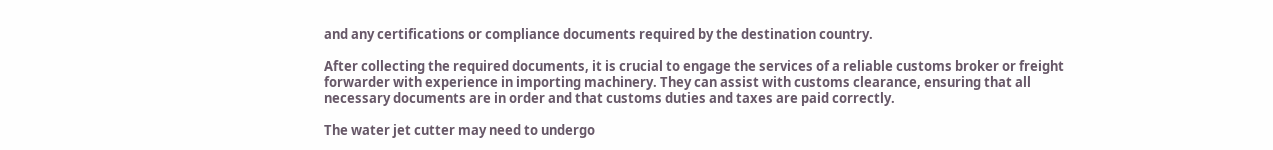and any certifications or compliance documents required by the destination country.

After collecting the required documents, it is crucial to engage the services of a reliable customs broker or freight forwarder with experience in importing machinery. They can assist with customs clearance, ensuring that all necessary documents are in order and that customs duties and taxes are paid correctly.

The water jet cutter may need to undergo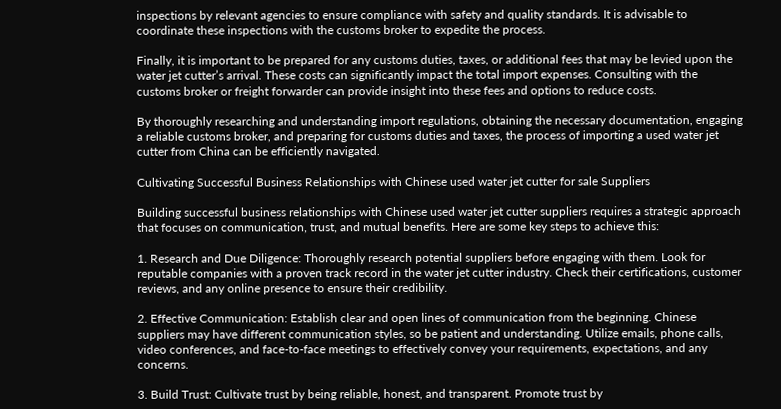inspections by relevant agencies to ensure compliance with safety and quality standards. It is advisable to coordinate these inspections with the customs broker to expedite the process.

Finally, it is important to be prepared for any customs duties, taxes, or additional fees that may be levied upon the water jet cutter’s arrival. These costs can significantly impact the total import expenses. Consulting with the customs broker or freight forwarder can provide insight into these fees and options to reduce costs.

By thoroughly researching and understanding import regulations, obtaining the necessary documentation, engaging a reliable customs broker, and preparing for customs duties and taxes, the process of importing a used water jet cutter from China can be efficiently navigated.

Cultivating Successful Business Relationships with Chinese used water jet cutter for sale Suppliers

Building successful business relationships with Chinese used water jet cutter suppliers requires a strategic approach that focuses on communication, trust, and mutual benefits. Here are some key steps to achieve this:

1. Research and Due Diligence: Thoroughly research potential suppliers before engaging with them. Look for reputable companies with a proven track record in the water jet cutter industry. Check their certifications, customer reviews, and any online presence to ensure their credibility.

2. Effective Communication: Establish clear and open lines of communication from the beginning. Chinese suppliers may have different communication styles, so be patient and understanding. Utilize emails, phone calls, video conferences, and face-to-face meetings to effectively convey your requirements, expectations, and any concerns.

3. Build Trust: Cultivate trust by being reliable, honest, and transparent. Promote trust by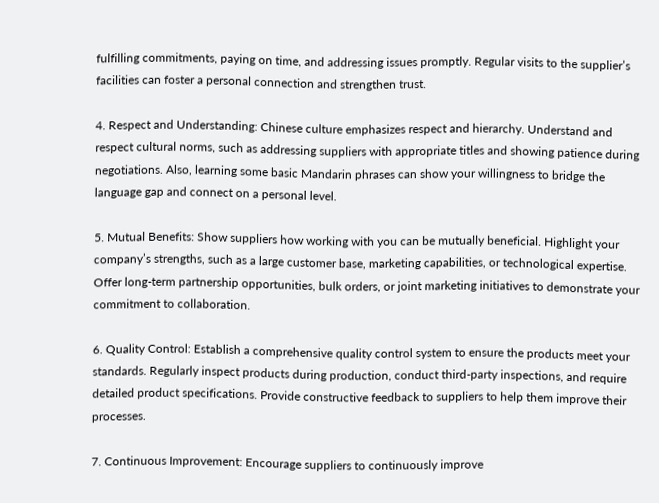fulfilling commitments, paying on time, and addressing issues promptly. Regular visits to the supplier’s facilities can foster a personal connection and strengthen trust.

4. Respect and Understanding: Chinese culture emphasizes respect and hierarchy. Understand and respect cultural norms, such as addressing suppliers with appropriate titles and showing patience during negotiations. Also, learning some basic Mandarin phrases can show your willingness to bridge the language gap and connect on a personal level.

5. Mutual Benefits: Show suppliers how working with you can be mutually beneficial. Highlight your company’s strengths, such as a large customer base, marketing capabilities, or technological expertise. Offer long-term partnership opportunities, bulk orders, or joint marketing initiatives to demonstrate your commitment to collaboration.

6. Quality Control: Establish a comprehensive quality control system to ensure the products meet your standards. Regularly inspect products during production, conduct third-party inspections, and require detailed product specifications. Provide constructive feedback to suppliers to help them improve their processes.

7. Continuous Improvement: Encourage suppliers to continuously improve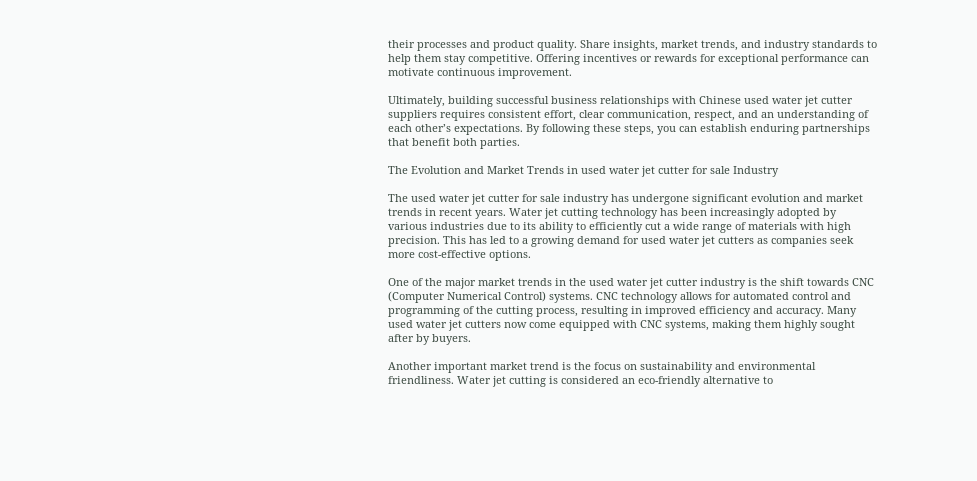their processes and product quality. Share insights, market trends, and industry standards to help them stay competitive. Offering incentives or rewards for exceptional performance can motivate continuous improvement.

Ultimately, building successful business relationships with Chinese used water jet cutter suppliers requires consistent effort, clear communication, respect, and an understanding of each other’s expectations. By following these steps, you can establish enduring partnerships that benefit both parties.

The Evolution and Market Trends in used water jet cutter for sale Industry

The used water jet cutter for sale industry has undergone significant evolution and market trends in recent years. Water jet cutting technology has been increasingly adopted by various industries due to its ability to efficiently cut a wide range of materials with high precision. This has led to a growing demand for used water jet cutters as companies seek more cost-effective options.

One of the major market trends in the used water jet cutter industry is the shift towards CNC (Computer Numerical Control) systems. CNC technology allows for automated control and programming of the cutting process, resulting in improved efficiency and accuracy. Many used water jet cutters now come equipped with CNC systems, making them highly sought after by buyers.

Another important market trend is the focus on sustainability and environmental friendliness. Water jet cutting is considered an eco-friendly alternative to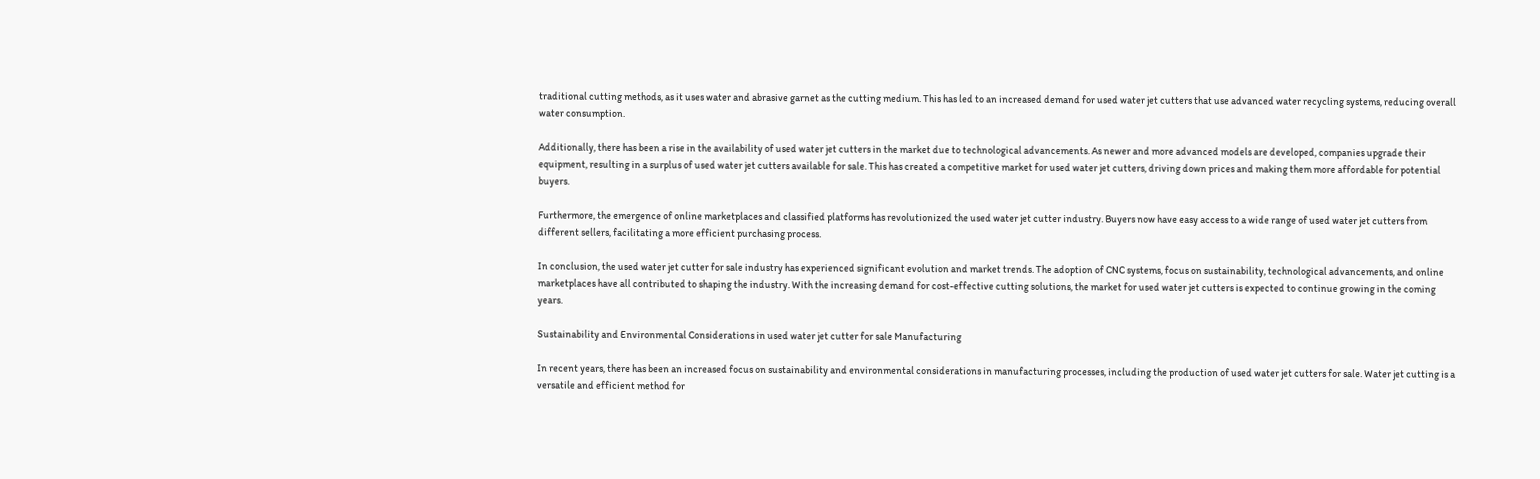traditional cutting methods, as it uses water and abrasive garnet as the cutting medium. This has led to an increased demand for used water jet cutters that use advanced water recycling systems, reducing overall water consumption.

Additionally, there has been a rise in the availability of used water jet cutters in the market due to technological advancements. As newer and more advanced models are developed, companies upgrade their equipment, resulting in a surplus of used water jet cutters available for sale. This has created a competitive market for used water jet cutters, driving down prices and making them more affordable for potential buyers.

Furthermore, the emergence of online marketplaces and classified platforms has revolutionized the used water jet cutter industry. Buyers now have easy access to a wide range of used water jet cutters from different sellers, facilitating a more efficient purchasing process.

In conclusion, the used water jet cutter for sale industry has experienced significant evolution and market trends. The adoption of CNC systems, focus on sustainability, technological advancements, and online marketplaces have all contributed to shaping the industry. With the increasing demand for cost-effective cutting solutions, the market for used water jet cutters is expected to continue growing in the coming years.

Sustainability and Environmental Considerations in used water jet cutter for sale Manufacturing

In recent years, there has been an increased focus on sustainability and environmental considerations in manufacturing processes, including the production of used water jet cutters for sale. Water jet cutting is a versatile and efficient method for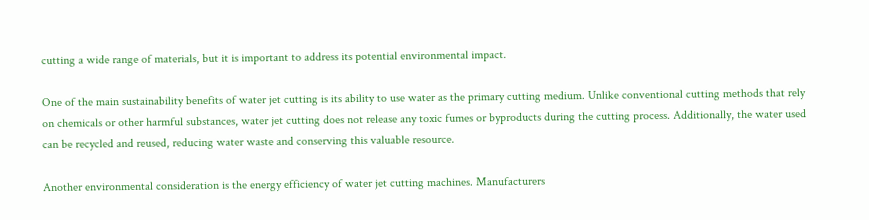cutting a wide range of materials, but it is important to address its potential environmental impact.

One of the main sustainability benefits of water jet cutting is its ability to use water as the primary cutting medium. Unlike conventional cutting methods that rely on chemicals or other harmful substances, water jet cutting does not release any toxic fumes or byproducts during the cutting process. Additionally, the water used can be recycled and reused, reducing water waste and conserving this valuable resource.

Another environmental consideration is the energy efficiency of water jet cutting machines. Manufacturers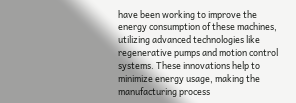have been working to improve the energy consumption of these machines, utilizing advanced technologies like regenerative pumps and motion control systems. These innovations help to minimize energy usage, making the manufacturing process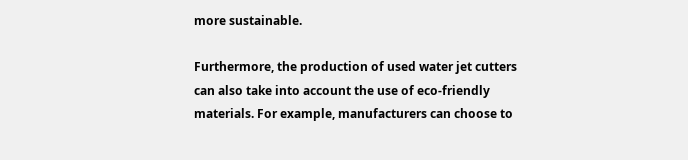more sustainable.

Furthermore, the production of used water jet cutters can also take into account the use of eco-friendly materials. For example, manufacturers can choose to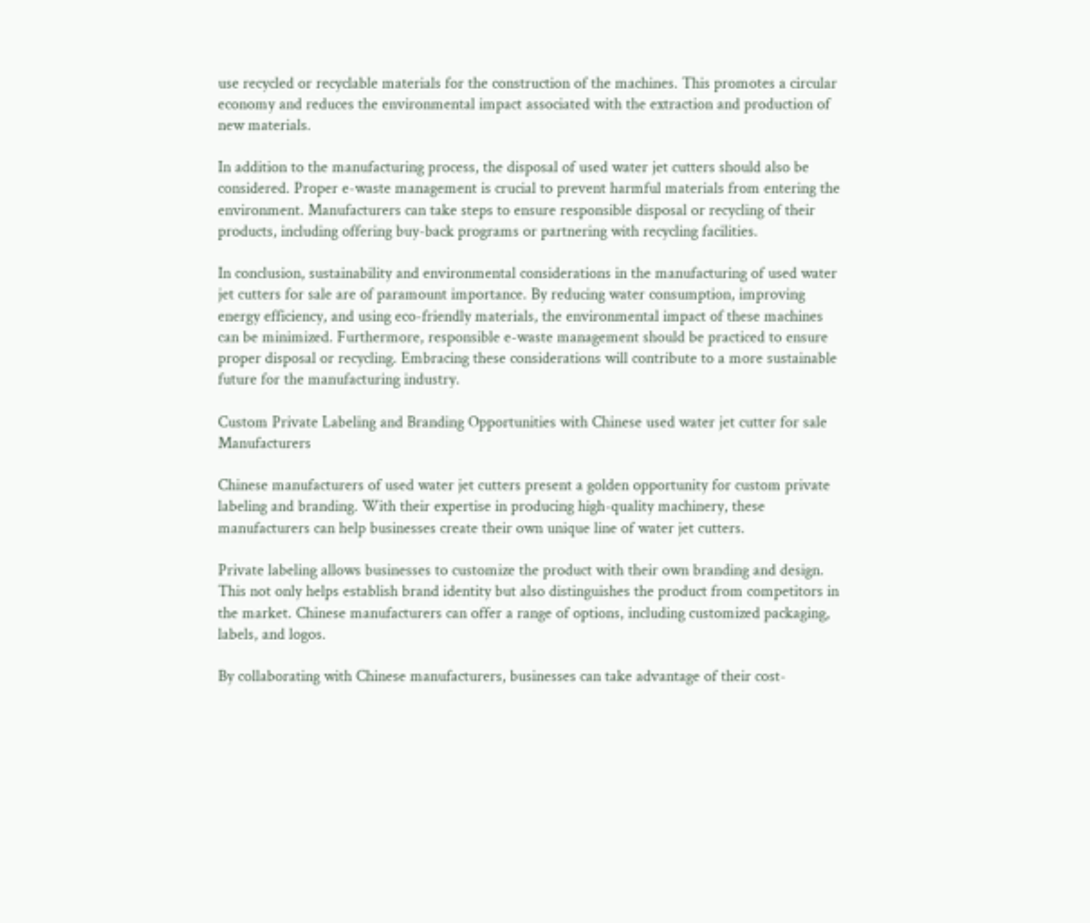use recycled or recyclable materials for the construction of the machines. This promotes a circular economy and reduces the environmental impact associated with the extraction and production of new materials.

In addition to the manufacturing process, the disposal of used water jet cutters should also be considered. Proper e-waste management is crucial to prevent harmful materials from entering the environment. Manufacturers can take steps to ensure responsible disposal or recycling of their products, including offering buy-back programs or partnering with recycling facilities.

In conclusion, sustainability and environmental considerations in the manufacturing of used water jet cutters for sale are of paramount importance. By reducing water consumption, improving energy efficiency, and using eco-friendly materials, the environmental impact of these machines can be minimized. Furthermore, responsible e-waste management should be practiced to ensure proper disposal or recycling. Embracing these considerations will contribute to a more sustainable future for the manufacturing industry.

Custom Private Labeling and Branding Opportunities with Chinese used water jet cutter for sale Manufacturers

Chinese manufacturers of used water jet cutters present a golden opportunity for custom private labeling and branding. With their expertise in producing high-quality machinery, these manufacturers can help businesses create their own unique line of water jet cutters.

Private labeling allows businesses to customize the product with their own branding and design. This not only helps establish brand identity but also distinguishes the product from competitors in the market. Chinese manufacturers can offer a range of options, including customized packaging, labels, and logos.

By collaborating with Chinese manufacturers, businesses can take advantage of their cost-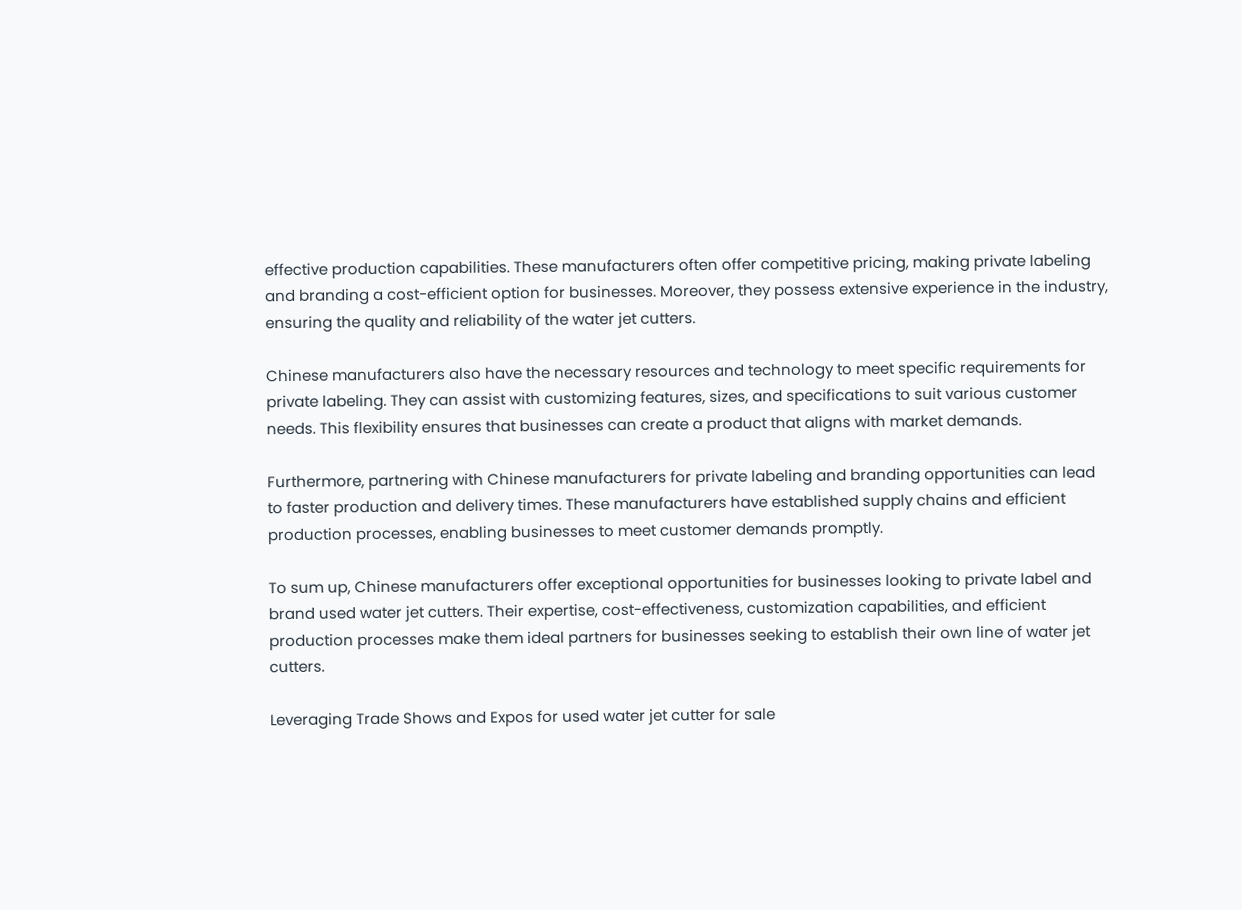effective production capabilities. These manufacturers often offer competitive pricing, making private labeling and branding a cost-efficient option for businesses. Moreover, they possess extensive experience in the industry, ensuring the quality and reliability of the water jet cutters.

Chinese manufacturers also have the necessary resources and technology to meet specific requirements for private labeling. They can assist with customizing features, sizes, and specifications to suit various customer needs. This flexibility ensures that businesses can create a product that aligns with market demands.

Furthermore, partnering with Chinese manufacturers for private labeling and branding opportunities can lead to faster production and delivery times. These manufacturers have established supply chains and efficient production processes, enabling businesses to meet customer demands promptly.

To sum up, Chinese manufacturers offer exceptional opportunities for businesses looking to private label and brand used water jet cutters. Their expertise, cost-effectiveness, customization capabilities, and efficient production processes make them ideal partners for businesses seeking to establish their own line of water jet cutters.

Leveraging Trade Shows and Expos for used water jet cutter for sale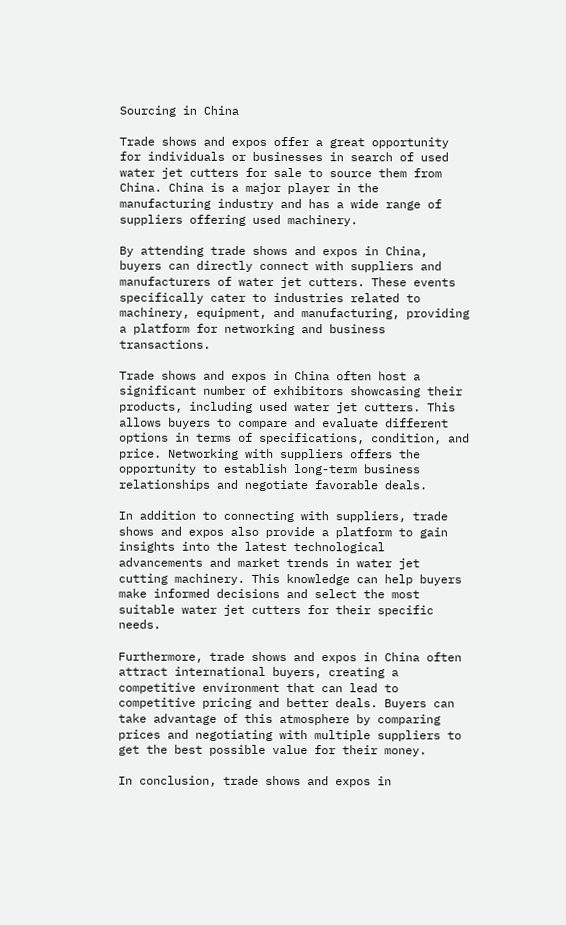Sourcing in China

Trade shows and expos offer a great opportunity for individuals or businesses in search of used water jet cutters for sale to source them from China. China is a major player in the manufacturing industry and has a wide range of suppliers offering used machinery.

By attending trade shows and expos in China, buyers can directly connect with suppliers and manufacturers of water jet cutters. These events specifically cater to industries related to machinery, equipment, and manufacturing, providing a platform for networking and business transactions.

Trade shows and expos in China often host a significant number of exhibitors showcasing their products, including used water jet cutters. This allows buyers to compare and evaluate different options in terms of specifications, condition, and price. Networking with suppliers offers the opportunity to establish long-term business relationships and negotiate favorable deals.

In addition to connecting with suppliers, trade shows and expos also provide a platform to gain insights into the latest technological advancements and market trends in water jet cutting machinery. This knowledge can help buyers make informed decisions and select the most suitable water jet cutters for their specific needs.

Furthermore, trade shows and expos in China often attract international buyers, creating a competitive environment that can lead to competitive pricing and better deals. Buyers can take advantage of this atmosphere by comparing prices and negotiating with multiple suppliers to get the best possible value for their money.

In conclusion, trade shows and expos in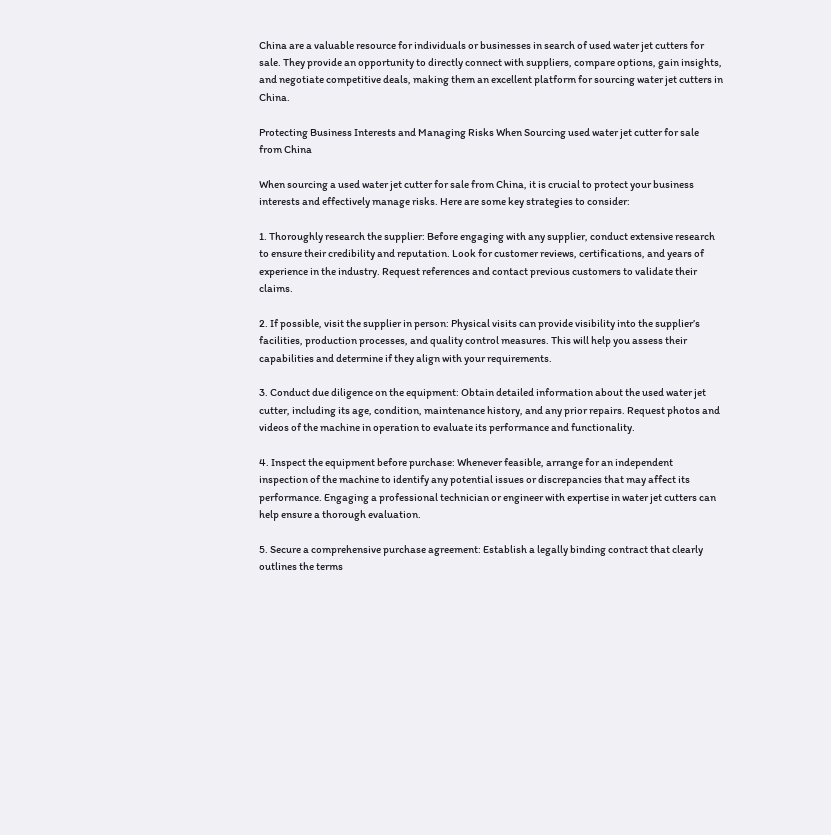China are a valuable resource for individuals or businesses in search of used water jet cutters for sale. They provide an opportunity to directly connect with suppliers, compare options, gain insights, and negotiate competitive deals, making them an excellent platform for sourcing water jet cutters in China.

Protecting Business Interests and Managing Risks When Sourcing used water jet cutter for sale from China

When sourcing a used water jet cutter for sale from China, it is crucial to protect your business interests and effectively manage risks. Here are some key strategies to consider:

1. Thoroughly research the supplier: Before engaging with any supplier, conduct extensive research to ensure their credibility and reputation. Look for customer reviews, certifications, and years of experience in the industry. Request references and contact previous customers to validate their claims.

2. If possible, visit the supplier in person: Physical visits can provide visibility into the supplier’s facilities, production processes, and quality control measures. This will help you assess their capabilities and determine if they align with your requirements.

3. Conduct due diligence on the equipment: Obtain detailed information about the used water jet cutter, including its age, condition, maintenance history, and any prior repairs. Request photos and videos of the machine in operation to evaluate its performance and functionality.

4. Inspect the equipment before purchase: Whenever feasible, arrange for an independent inspection of the machine to identify any potential issues or discrepancies that may affect its performance. Engaging a professional technician or engineer with expertise in water jet cutters can help ensure a thorough evaluation.

5. Secure a comprehensive purchase agreement: Establish a legally binding contract that clearly outlines the terms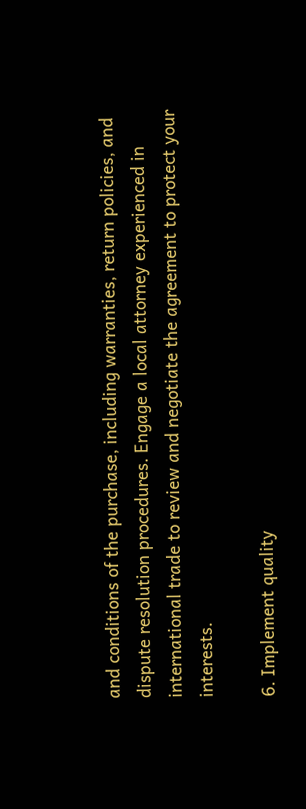and conditions of the purchase, including warranties, return policies, and dispute resolution procedures. Engage a local attorney experienced in international trade to review and negotiate the agreement to protect your interests.

6. Implement quality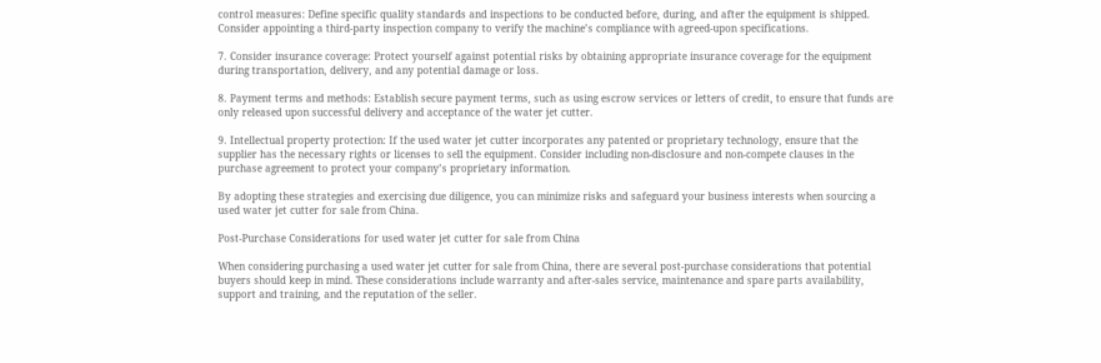control measures: Define specific quality standards and inspections to be conducted before, during, and after the equipment is shipped. Consider appointing a third-party inspection company to verify the machine’s compliance with agreed-upon specifications.

7. Consider insurance coverage: Protect yourself against potential risks by obtaining appropriate insurance coverage for the equipment during transportation, delivery, and any potential damage or loss.

8. Payment terms and methods: Establish secure payment terms, such as using escrow services or letters of credit, to ensure that funds are only released upon successful delivery and acceptance of the water jet cutter.

9. Intellectual property protection: If the used water jet cutter incorporates any patented or proprietary technology, ensure that the supplier has the necessary rights or licenses to sell the equipment. Consider including non-disclosure and non-compete clauses in the purchase agreement to protect your company’s proprietary information.

By adopting these strategies and exercising due diligence, you can minimize risks and safeguard your business interests when sourcing a used water jet cutter for sale from China.

Post-Purchase Considerations for used water jet cutter for sale from China

When considering purchasing a used water jet cutter for sale from China, there are several post-purchase considerations that potential buyers should keep in mind. These considerations include warranty and after-sales service, maintenance and spare parts availability, support and training, and the reputation of the seller.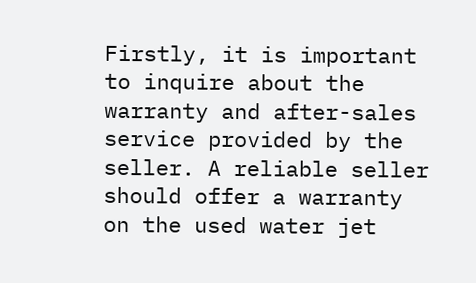Firstly, it is important to inquire about the warranty and after-sales service provided by the seller. A reliable seller should offer a warranty on the used water jet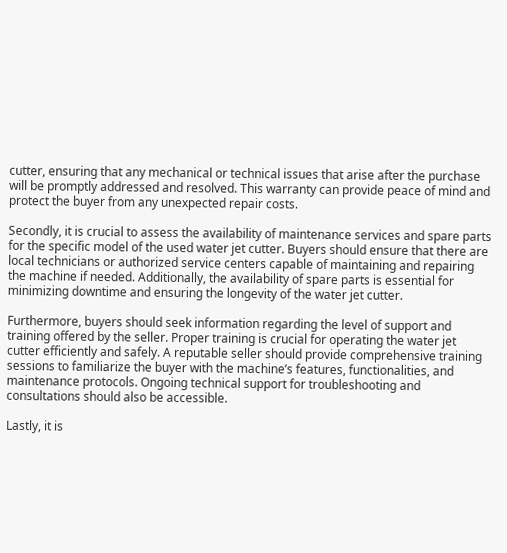cutter, ensuring that any mechanical or technical issues that arise after the purchase will be promptly addressed and resolved. This warranty can provide peace of mind and protect the buyer from any unexpected repair costs.

Secondly, it is crucial to assess the availability of maintenance services and spare parts for the specific model of the used water jet cutter. Buyers should ensure that there are local technicians or authorized service centers capable of maintaining and repairing the machine if needed. Additionally, the availability of spare parts is essential for minimizing downtime and ensuring the longevity of the water jet cutter.

Furthermore, buyers should seek information regarding the level of support and training offered by the seller. Proper training is crucial for operating the water jet cutter efficiently and safely. A reputable seller should provide comprehensive training sessions to familiarize the buyer with the machine’s features, functionalities, and maintenance protocols. Ongoing technical support for troubleshooting and consultations should also be accessible.

Lastly, it is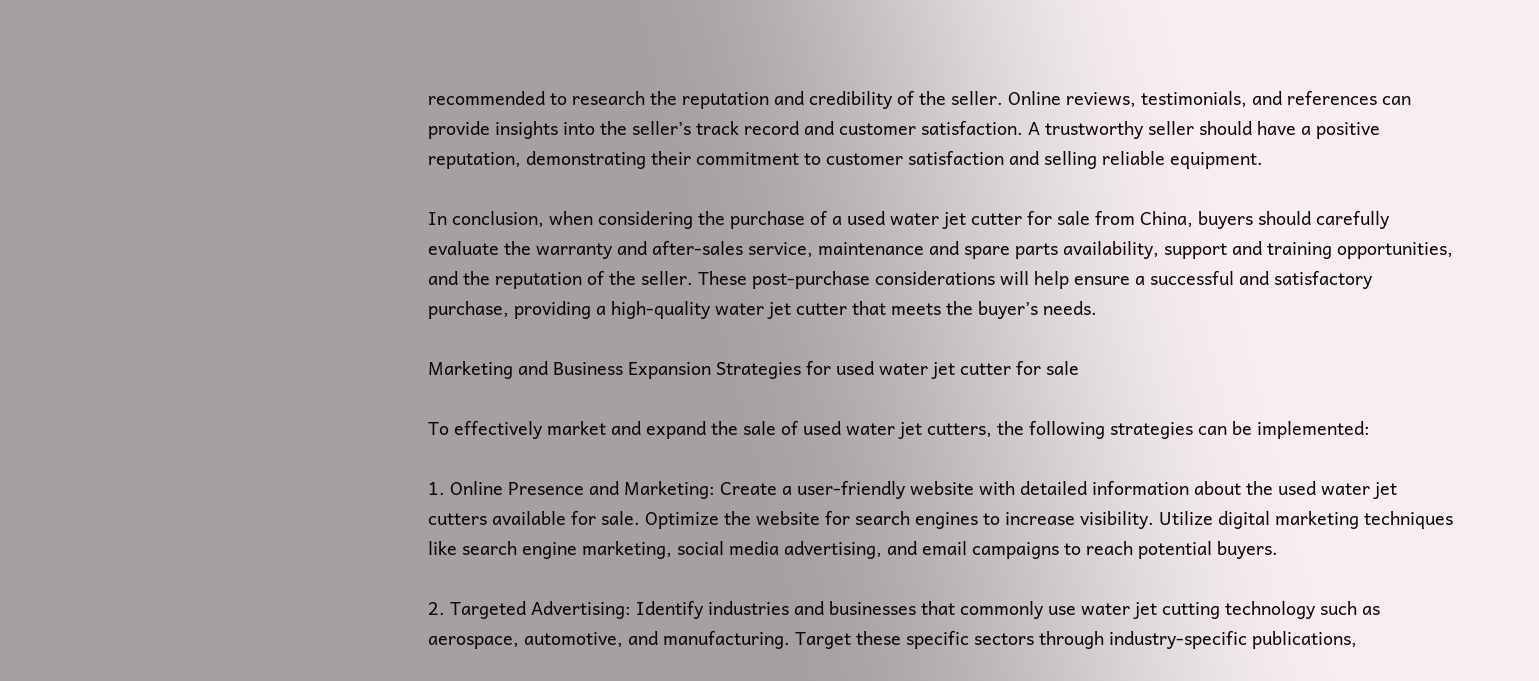recommended to research the reputation and credibility of the seller. Online reviews, testimonials, and references can provide insights into the seller’s track record and customer satisfaction. A trustworthy seller should have a positive reputation, demonstrating their commitment to customer satisfaction and selling reliable equipment.

In conclusion, when considering the purchase of a used water jet cutter for sale from China, buyers should carefully evaluate the warranty and after-sales service, maintenance and spare parts availability, support and training opportunities, and the reputation of the seller. These post-purchase considerations will help ensure a successful and satisfactory purchase, providing a high-quality water jet cutter that meets the buyer’s needs.

Marketing and Business Expansion Strategies for used water jet cutter for sale

To effectively market and expand the sale of used water jet cutters, the following strategies can be implemented:

1. Online Presence and Marketing: Create a user-friendly website with detailed information about the used water jet cutters available for sale. Optimize the website for search engines to increase visibility. Utilize digital marketing techniques like search engine marketing, social media advertising, and email campaigns to reach potential buyers.

2. Targeted Advertising: Identify industries and businesses that commonly use water jet cutting technology such as aerospace, automotive, and manufacturing. Target these specific sectors through industry-specific publications,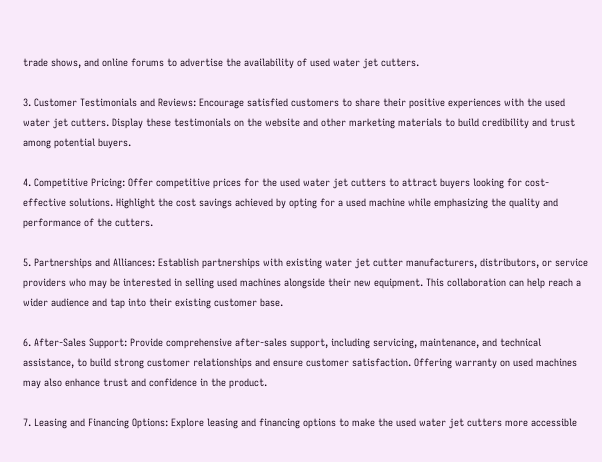trade shows, and online forums to advertise the availability of used water jet cutters.

3. Customer Testimonials and Reviews: Encourage satisfied customers to share their positive experiences with the used water jet cutters. Display these testimonials on the website and other marketing materials to build credibility and trust among potential buyers.

4. Competitive Pricing: Offer competitive prices for the used water jet cutters to attract buyers looking for cost-effective solutions. Highlight the cost savings achieved by opting for a used machine while emphasizing the quality and performance of the cutters.

5. Partnerships and Alliances: Establish partnerships with existing water jet cutter manufacturers, distributors, or service providers who may be interested in selling used machines alongside their new equipment. This collaboration can help reach a wider audience and tap into their existing customer base.

6. After-Sales Support: Provide comprehensive after-sales support, including servicing, maintenance, and technical assistance, to build strong customer relationships and ensure customer satisfaction. Offering warranty on used machines may also enhance trust and confidence in the product.

7. Leasing and Financing Options: Explore leasing and financing options to make the used water jet cutters more accessible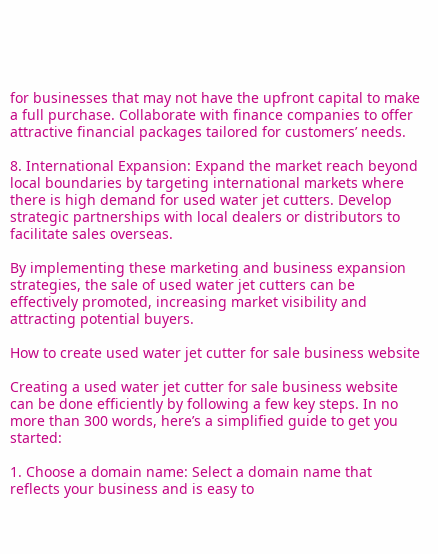for businesses that may not have the upfront capital to make a full purchase. Collaborate with finance companies to offer attractive financial packages tailored for customers’ needs.

8. International Expansion: Expand the market reach beyond local boundaries by targeting international markets where there is high demand for used water jet cutters. Develop strategic partnerships with local dealers or distributors to facilitate sales overseas.

By implementing these marketing and business expansion strategies, the sale of used water jet cutters can be effectively promoted, increasing market visibility and attracting potential buyers.

How to create used water jet cutter for sale business website

Creating a used water jet cutter for sale business website can be done efficiently by following a few key steps. In no more than 300 words, here’s a simplified guide to get you started:

1. Choose a domain name: Select a domain name that reflects your business and is easy to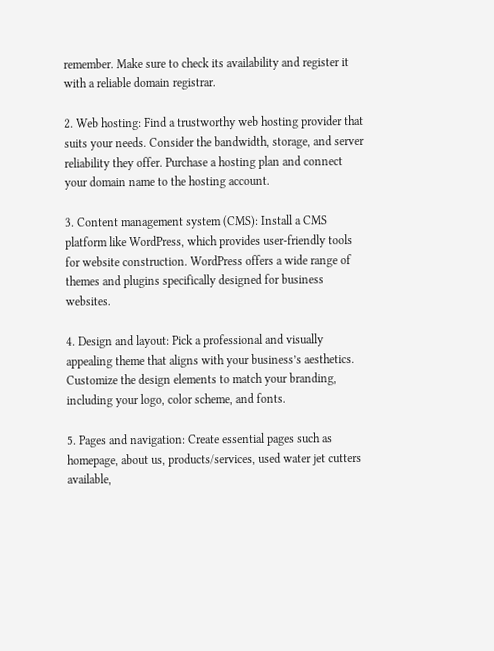remember. Make sure to check its availability and register it with a reliable domain registrar.

2. Web hosting: Find a trustworthy web hosting provider that suits your needs. Consider the bandwidth, storage, and server reliability they offer. Purchase a hosting plan and connect your domain name to the hosting account.

3. Content management system (CMS): Install a CMS platform like WordPress, which provides user-friendly tools for website construction. WordPress offers a wide range of themes and plugins specifically designed for business websites.

4. Design and layout: Pick a professional and visually appealing theme that aligns with your business’s aesthetics. Customize the design elements to match your branding, including your logo, color scheme, and fonts.

5. Pages and navigation: Create essential pages such as homepage, about us, products/services, used water jet cutters available,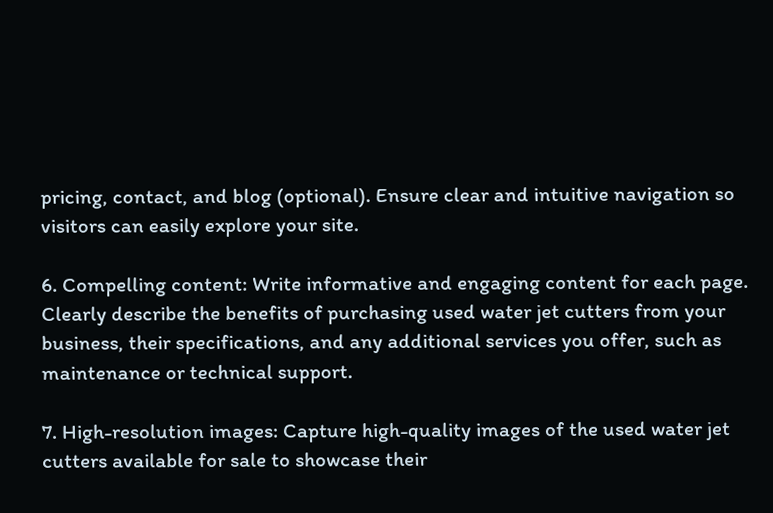pricing, contact, and blog (optional). Ensure clear and intuitive navigation so visitors can easily explore your site.

6. Compelling content: Write informative and engaging content for each page. Clearly describe the benefits of purchasing used water jet cutters from your business, their specifications, and any additional services you offer, such as maintenance or technical support.

7. High-resolution images: Capture high-quality images of the used water jet cutters available for sale to showcase their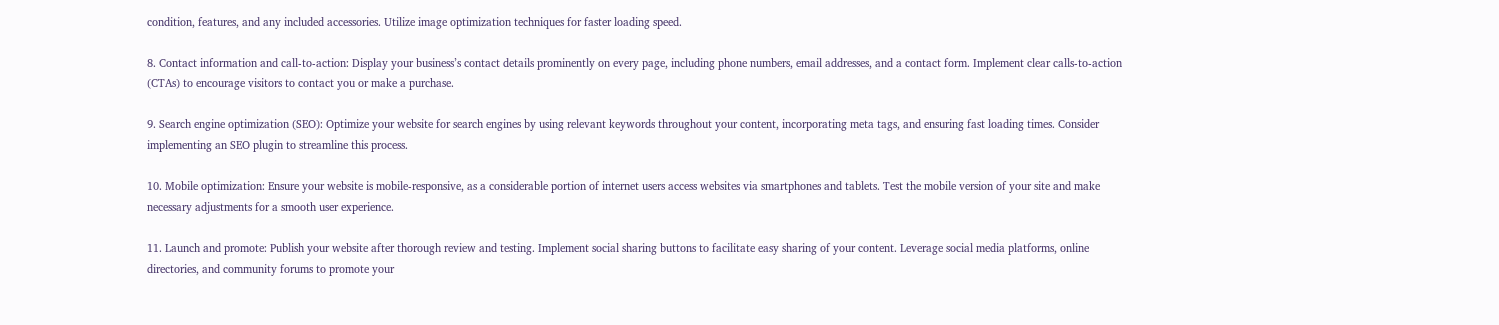condition, features, and any included accessories. Utilize image optimization techniques for faster loading speed.

8. Contact information and call-to-action: Display your business’s contact details prominently on every page, including phone numbers, email addresses, and a contact form. Implement clear calls-to-action (CTAs) to encourage visitors to contact you or make a purchase.

9. Search engine optimization (SEO): Optimize your website for search engines by using relevant keywords throughout your content, incorporating meta tags, and ensuring fast loading times. Consider implementing an SEO plugin to streamline this process.

10. Mobile optimization: Ensure your website is mobile-responsive, as a considerable portion of internet users access websites via smartphones and tablets. Test the mobile version of your site and make necessary adjustments for a smooth user experience.

11. Launch and promote: Publish your website after thorough review and testing. Implement social sharing buttons to facilitate easy sharing of your content. Leverage social media platforms, online directories, and community forums to promote your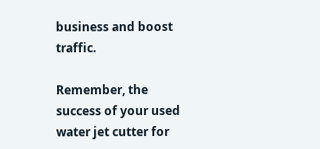business and boost traffic.

Remember, the success of your used water jet cutter for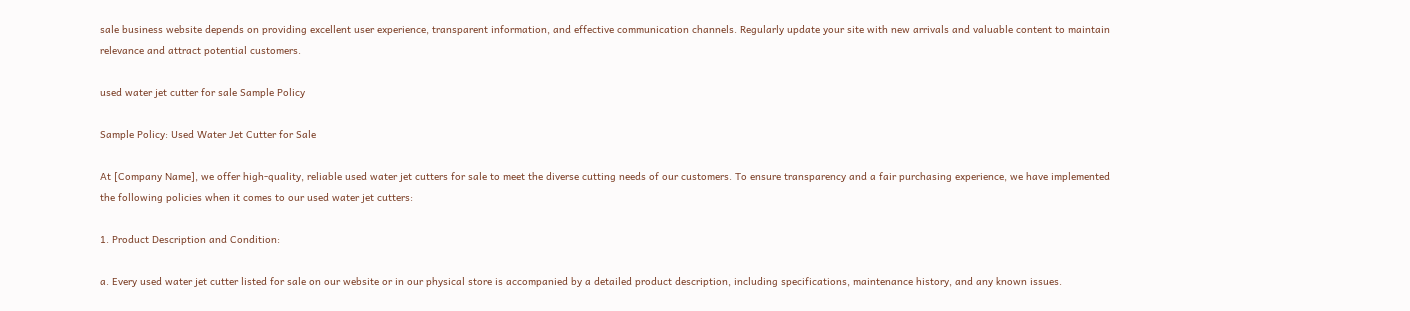sale business website depends on providing excellent user experience, transparent information, and effective communication channels. Regularly update your site with new arrivals and valuable content to maintain relevance and attract potential customers.

used water jet cutter for sale Sample Policy

Sample Policy: Used Water Jet Cutter for Sale

At [Company Name], we offer high-quality, reliable used water jet cutters for sale to meet the diverse cutting needs of our customers. To ensure transparency and a fair purchasing experience, we have implemented the following policies when it comes to our used water jet cutters:

1. Product Description and Condition:

a. Every used water jet cutter listed for sale on our website or in our physical store is accompanied by a detailed product description, including specifications, maintenance history, and any known issues.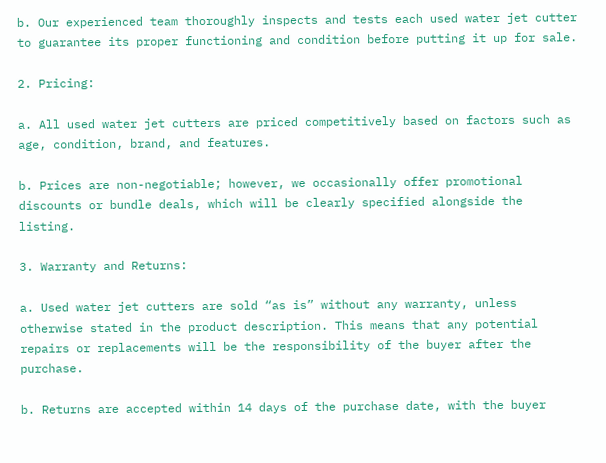b. Our experienced team thoroughly inspects and tests each used water jet cutter to guarantee its proper functioning and condition before putting it up for sale.

2. Pricing:

a. All used water jet cutters are priced competitively based on factors such as age, condition, brand, and features.

b. Prices are non-negotiable; however, we occasionally offer promotional discounts or bundle deals, which will be clearly specified alongside the listing.

3. Warranty and Returns:

a. Used water jet cutters are sold “as is” without any warranty, unless otherwise stated in the product description. This means that any potential repairs or replacements will be the responsibility of the buyer after the purchase.

b. Returns are accepted within 14 days of the purchase date, with the buyer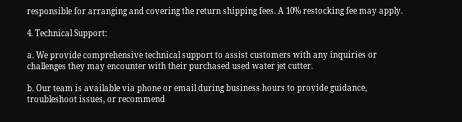responsible for arranging and covering the return shipping fees. A 10% restocking fee may apply.

4. Technical Support:

a. We provide comprehensive technical support to assist customers with any inquiries or challenges they may encounter with their purchased used water jet cutter.

b. Our team is available via phone or email during business hours to provide guidance, troubleshoot issues, or recommend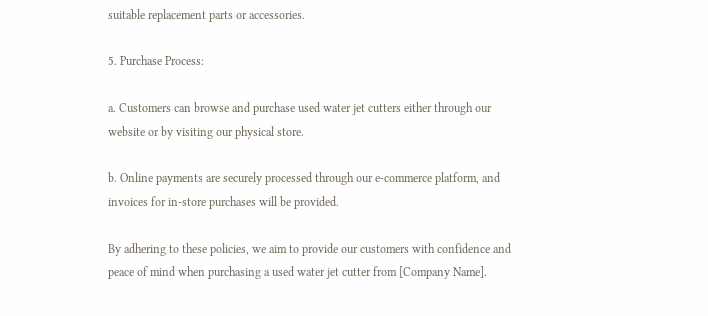suitable replacement parts or accessories.

5. Purchase Process:

a. Customers can browse and purchase used water jet cutters either through our website or by visiting our physical store.

b. Online payments are securely processed through our e-commerce platform, and invoices for in-store purchases will be provided.

By adhering to these policies, we aim to provide our customers with confidence and peace of mind when purchasing a used water jet cutter from [Company Name].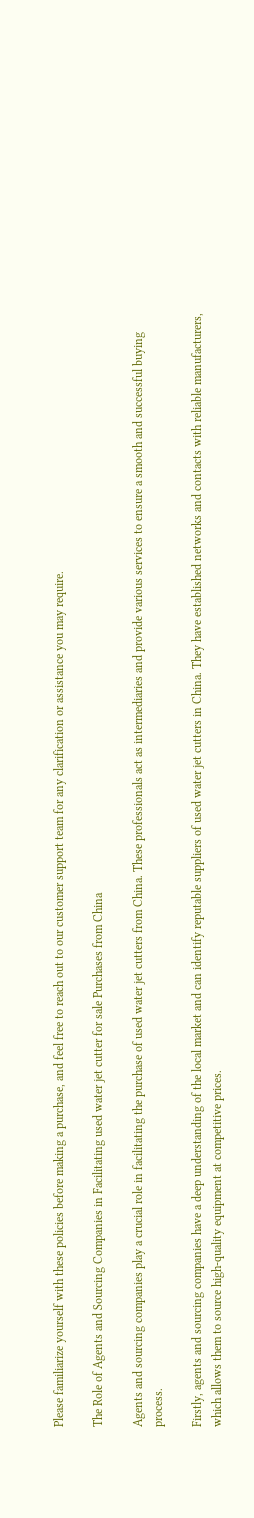Please familiarize yourself with these policies before making a purchase, and feel free to reach out to our customer support team for any clarification or assistance you may require.

The Role of Agents and Sourcing Companies in Facilitating used water jet cutter for sale Purchases from China

Agents and sourcing companies play a crucial role in facilitating the purchase of used water jet cutters from China. These professionals act as intermediaries and provide various services to ensure a smooth and successful buying process.

Firstly, agents and sourcing companies have a deep understanding of the local market and can identify reputable suppliers of used water jet cutters in China. They have established networks and contacts with reliable manufacturers, which allows them to source high-quality equipment at competitive prices.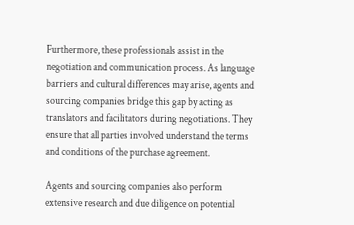Furthermore, these professionals assist in the negotiation and communication process. As language barriers and cultural differences may arise, agents and sourcing companies bridge this gap by acting as translators and facilitators during negotiations. They ensure that all parties involved understand the terms and conditions of the purchase agreement.

Agents and sourcing companies also perform extensive research and due diligence on potential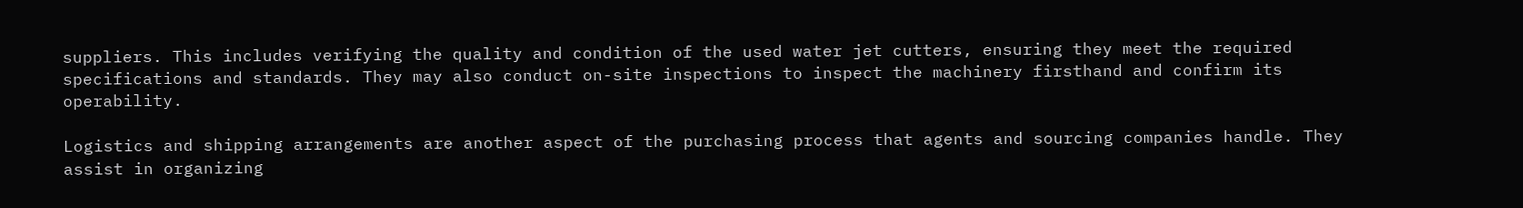suppliers. This includes verifying the quality and condition of the used water jet cutters, ensuring they meet the required specifications and standards. They may also conduct on-site inspections to inspect the machinery firsthand and confirm its operability.

Logistics and shipping arrangements are another aspect of the purchasing process that agents and sourcing companies handle. They assist in organizing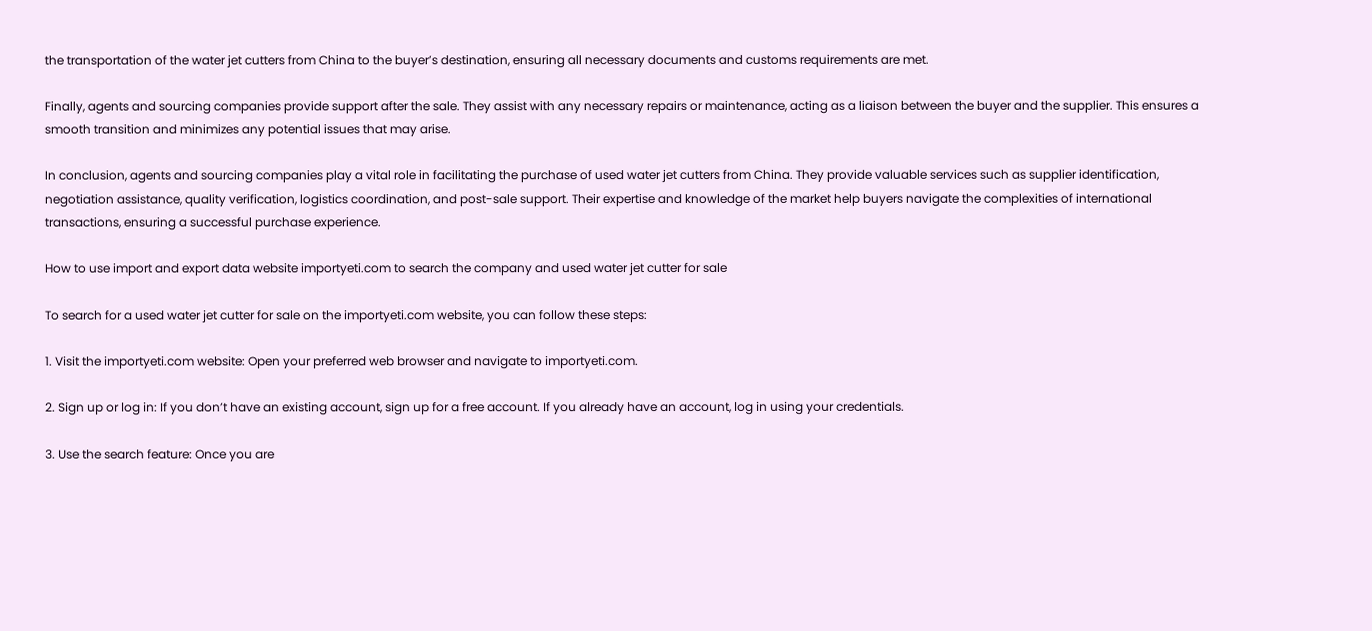the transportation of the water jet cutters from China to the buyer’s destination, ensuring all necessary documents and customs requirements are met.

Finally, agents and sourcing companies provide support after the sale. They assist with any necessary repairs or maintenance, acting as a liaison between the buyer and the supplier. This ensures a smooth transition and minimizes any potential issues that may arise.

In conclusion, agents and sourcing companies play a vital role in facilitating the purchase of used water jet cutters from China. They provide valuable services such as supplier identification, negotiation assistance, quality verification, logistics coordination, and post-sale support. Their expertise and knowledge of the market help buyers navigate the complexities of international transactions, ensuring a successful purchase experience.

How to use import and export data website importyeti.com to search the company and used water jet cutter for sale

To search for a used water jet cutter for sale on the importyeti.com website, you can follow these steps:

1. Visit the importyeti.com website: Open your preferred web browser and navigate to importyeti.com.

2. Sign up or log in: If you don’t have an existing account, sign up for a free account. If you already have an account, log in using your credentials.

3. Use the search feature: Once you are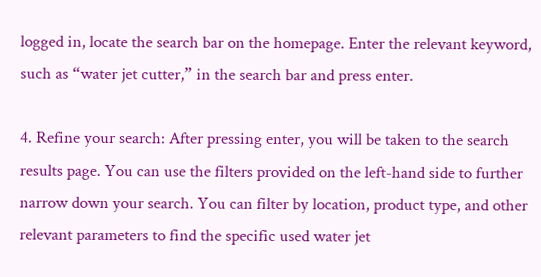logged in, locate the search bar on the homepage. Enter the relevant keyword, such as “water jet cutter,” in the search bar and press enter.

4. Refine your search: After pressing enter, you will be taken to the search results page. You can use the filters provided on the left-hand side to further narrow down your search. You can filter by location, product type, and other relevant parameters to find the specific used water jet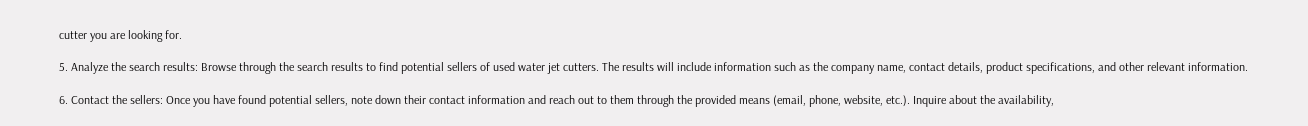cutter you are looking for.

5. Analyze the search results: Browse through the search results to find potential sellers of used water jet cutters. The results will include information such as the company name, contact details, product specifications, and other relevant information.

6. Contact the sellers: Once you have found potential sellers, note down their contact information and reach out to them through the provided means (email, phone, website, etc.). Inquire about the availability,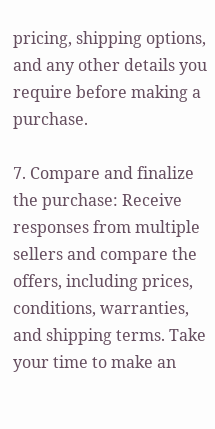pricing, shipping options, and any other details you require before making a purchase.

7. Compare and finalize the purchase: Receive responses from multiple sellers and compare the offers, including prices, conditions, warranties, and shipping terms. Take your time to make an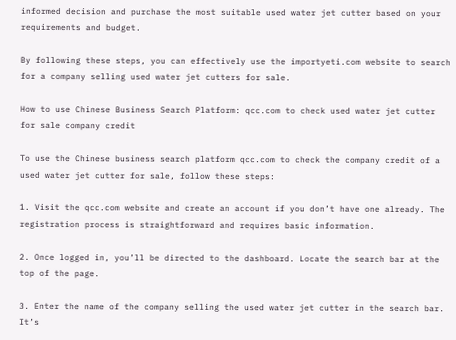informed decision and purchase the most suitable used water jet cutter based on your requirements and budget.

By following these steps, you can effectively use the importyeti.com website to search for a company selling used water jet cutters for sale.

How to use Chinese Business Search Platform: qcc.com to check used water jet cutter for sale company credit

To use the Chinese business search platform qcc.com to check the company credit of a used water jet cutter for sale, follow these steps:

1. Visit the qcc.com website and create an account if you don’t have one already. The registration process is straightforward and requires basic information.

2. Once logged in, you’ll be directed to the dashboard. Locate the search bar at the top of the page.

3. Enter the name of the company selling the used water jet cutter in the search bar. It’s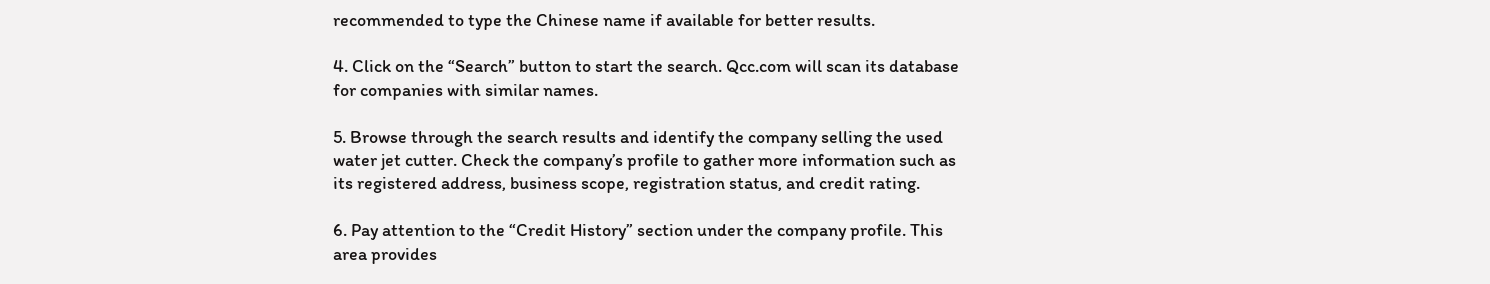recommended to type the Chinese name if available for better results.

4. Click on the “Search” button to start the search. Qcc.com will scan its database for companies with similar names.

5. Browse through the search results and identify the company selling the used water jet cutter. Check the company’s profile to gather more information such as its registered address, business scope, registration status, and credit rating.

6. Pay attention to the “Credit History” section under the company profile. This area provides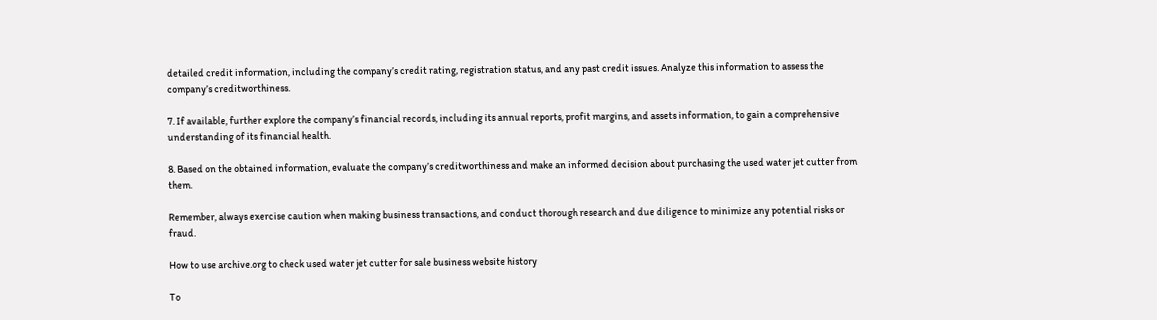detailed credit information, including the company’s credit rating, registration status, and any past credit issues. Analyze this information to assess the company’s creditworthiness.

7. If available, further explore the company’s financial records, including its annual reports, profit margins, and assets information, to gain a comprehensive understanding of its financial health.

8. Based on the obtained information, evaluate the company’s creditworthiness and make an informed decision about purchasing the used water jet cutter from them.

Remember, always exercise caution when making business transactions, and conduct thorough research and due diligence to minimize any potential risks or fraud.

How to use archive.org to check used water jet cutter for sale business website history

To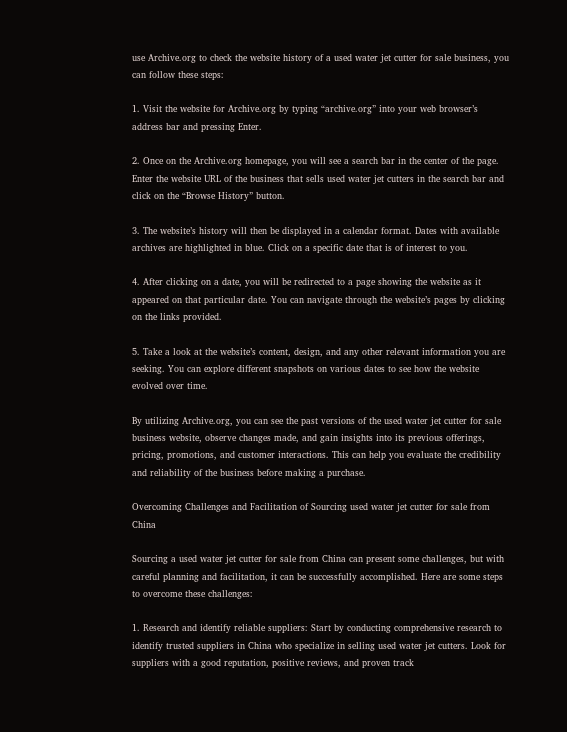use Archive.org to check the website history of a used water jet cutter for sale business, you can follow these steps:

1. Visit the website for Archive.org by typing “archive.org” into your web browser’s address bar and pressing Enter.

2. Once on the Archive.org homepage, you will see a search bar in the center of the page. Enter the website URL of the business that sells used water jet cutters in the search bar and click on the “Browse History” button.

3. The website’s history will then be displayed in a calendar format. Dates with available archives are highlighted in blue. Click on a specific date that is of interest to you.

4. After clicking on a date, you will be redirected to a page showing the website as it appeared on that particular date. You can navigate through the website’s pages by clicking on the links provided.

5. Take a look at the website’s content, design, and any other relevant information you are seeking. You can explore different snapshots on various dates to see how the website evolved over time.

By utilizing Archive.org, you can see the past versions of the used water jet cutter for sale business website, observe changes made, and gain insights into its previous offerings, pricing, promotions, and customer interactions. This can help you evaluate the credibility and reliability of the business before making a purchase.

Overcoming Challenges and Facilitation of Sourcing used water jet cutter for sale from China

Sourcing a used water jet cutter for sale from China can present some challenges, but with careful planning and facilitation, it can be successfully accomplished. Here are some steps to overcome these challenges:

1. Research and identify reliable suppliers: Start by conducting comprehensive research to identify trusted suppliers in China who specialize in selling used water jet cutters. Look for suppliers with a good reputation, positive reviews, and proven track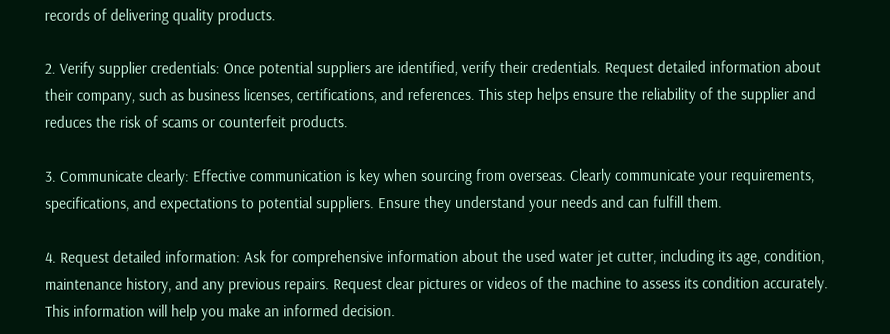records of delivering quality products.

2. Verify supplier credentials: Once potential suppliers are identified, verify their credentials. Request detailed information about their company, such as business licenses, certifications, and references. This step helps ensure the reliability of the supplier and reduces the risk of scams or counterfeit products.

3. Communicate clearly: Effective communication is key when sourcing from overseas. Clearly communicate your requirements, specifications, and expectations to potential suppliers. Ensure they understand your needs and can fulfill them.

4. Request detailed information: Ask for comprehensive information about the used water jet cutter, including its age, condition, maintenance history, and any previous repairs. Request clear pictures or videos of the machine to assess its condition accurately. This information will help you make an informed decision.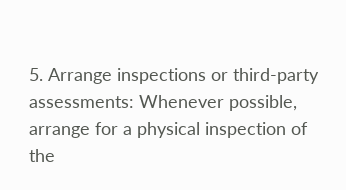5. Arrange inspections or third-party assessments: Whenever possible, arrange for a physical inspection of the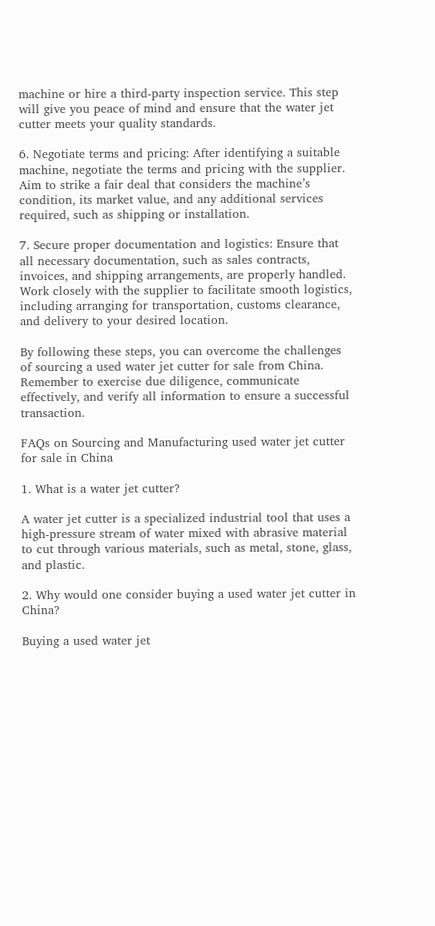machine or hire a third-party inspection service. This step will give you peace of mind and ensure that the water jet cutter meets your quality standards.

6. Negotiate terms and pricing: After identifying a suitable machine, negotiate the terms and pricing with the supplier. Aim to strike a fair deal that considers the machine’s condition, its market value, and any additional services required, such as shipping or installation.

7. Secure proper documentation and logistics: Ensure that all necessary documentation, such as sales contracts, invoices, and shipping arrangements, are properly handled. Work closely with the supplier to facilitate smooth logistics, including arranging for transportation, customs clearance, and delivery to your desired location.

By following these steps, you can overcome the challenges of sourcing a used water jet cutter for sale from China. Remember to exercise due diligence, communicate effectively, and verify all information to ensure a successful transaction.

FAQs on Sourcing and Manufacturing used water jet cutter for sale in China

1. What is a water jet cutter?

A water jet cutter is a specialized industrial tool that uses a high-pressure stream of water mixed with abrasive material to cut through various materials, such as metal, stone, glass, and plastic.

2. Why would one consider buying a used water jet cutter in China?

Buying a used water jet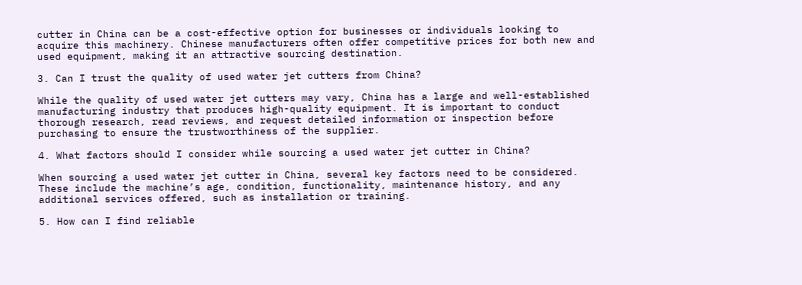cutter in China can be a cost-effective option for businesses or individuals looking to acquire this machinery. Chinese manufacturers often offer competitive prices for both new and used equipment, making it an attractive sourcing destination.

3. Can I trust the quality of used water jet cutters from China?

While the quality of used water jet cutters may vary, China has a large and well-established manufacturing industry that produces high-quality equipment. It is important to conduct thorough research, read reviews, and request detailed information or inspection before purchasing to ensure the trustworthiness of the supplier.

4. What factors should I consider while sourcing a used water jet cutter in China?

When sourcing a used water jet cutter in China, several key factors need to be considered. These include the machine’s age, condition, functionality, maintenance history, and any additional services offered, such as installation or training.

5. How can I find reliable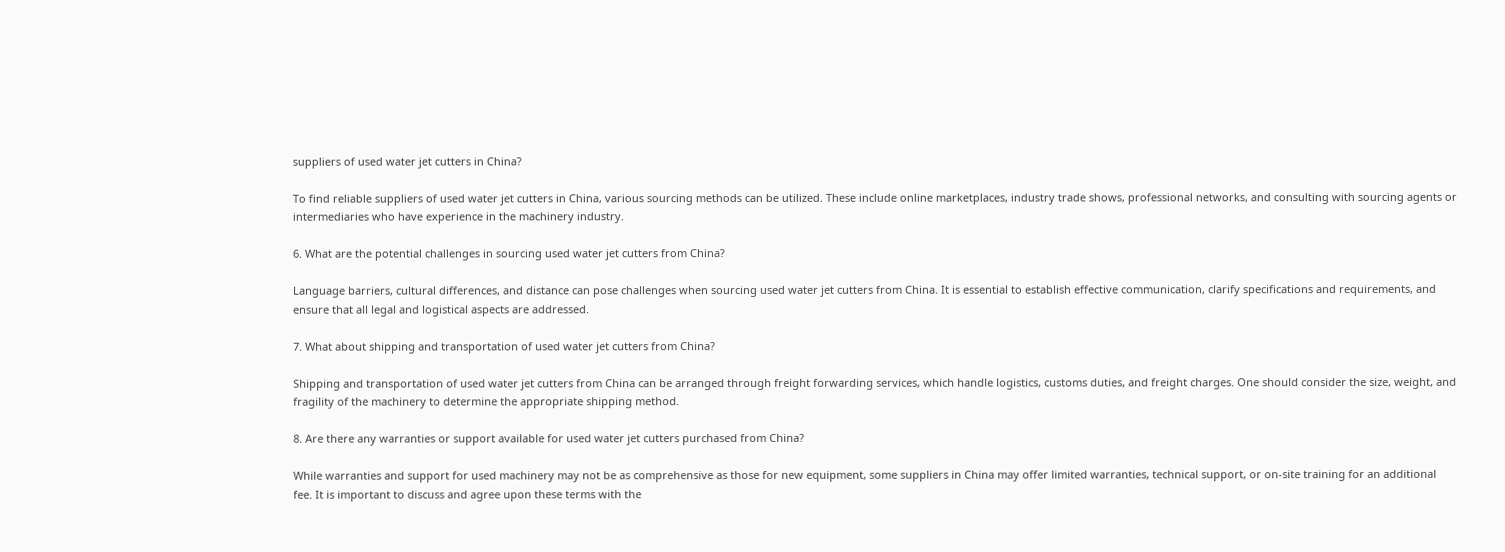suppliers of used water jet cutters in China?

To find reliable suppliers of used water jet cutters in China, various sourcing methods can be utilized. These include online marketplaces, industry trade shows, professional networks, and consulting with sourcing agents or intermediaries who have experience in the machinery industry.

6. What are the potential challenges in sourcing used water jet cutters from China?

Language barriers, cultural differences, and distance can pose challenges when sourcing used water jet cutters from China. It is essential to establish effective communication, clarify specifications and requirements, and ensure that all legal and logistical aspects are addressed.

7. What about shipping and transportation of used water jet cutters from China?

Shipping and transportation of used water jet cutters from China can be arranged through freight forwarding services, which handle logistics, customs duties, and freight charges. One should consider the size, weight, and fragility of the machinery to determine the appropriate shipping method.

8. Are there any warranties or support available for used water jet cutters purchased from China?

While warranties and support for used machinery may not be as comprehensive as those for new equipment, some suppliers in China may offer limited warranties, technical support, or on-site training for an additional fee. It is important to discuss and agree upon these terms with the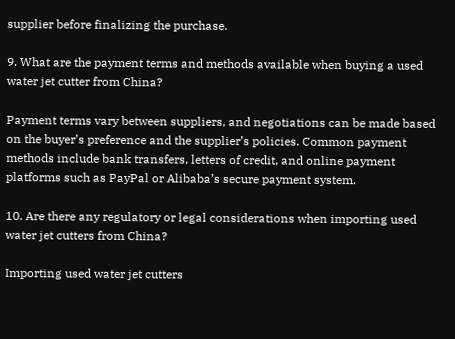supplier before finalizing the purchase.

9. What are the payment terms and methods available when buying a used water jet cutter from China?

Payment terms vary between suppliers, and negotiations can be made based on the buyer’s preference and the supplier’s policies. Common payment methods include bank transfers, letters of credit, and online payment platforms such as PayPal or Alibaba’s secure payment system.

10. Are there any regulatory or legal considerations when importing used water jet cutters from China?

Importing used water jet cutters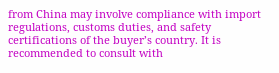from China may involve compliance with import regulations, customs duties, and safety certifications of the buyer’s country. It is recommended to consult with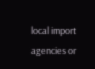local import agencies or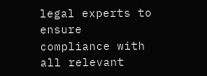legal experts to ensure compliance with all relevant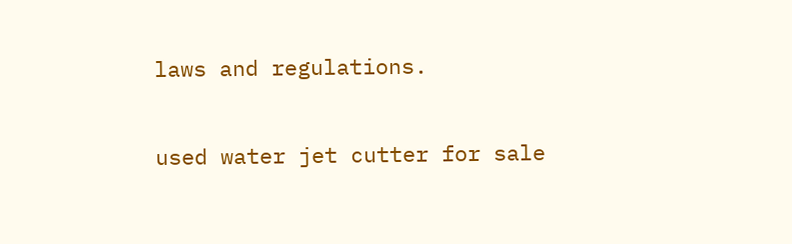laws and regulations.

used water jet cutter for sale